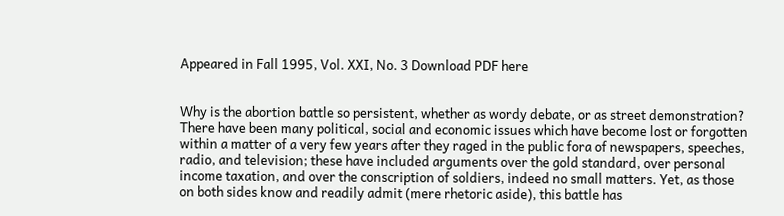Appeared in Fall 1995, Vol. XXI, No. 3 Download PDF here


Why is the abortion battle so persistent, whether as wordy debate, or as street demonstration? There have been many political, social and economic issues which have become lost or forgotten within a matter of a very few years after they raged in the public fora of newspapers, speeches, radio, and television; these have included arguments over the gold standard, over personal income taxation, and over the conscription of soldiers, indeed no small matters. Yet, as those on both sides know and readily admit (mere rhetoric aside), this battle has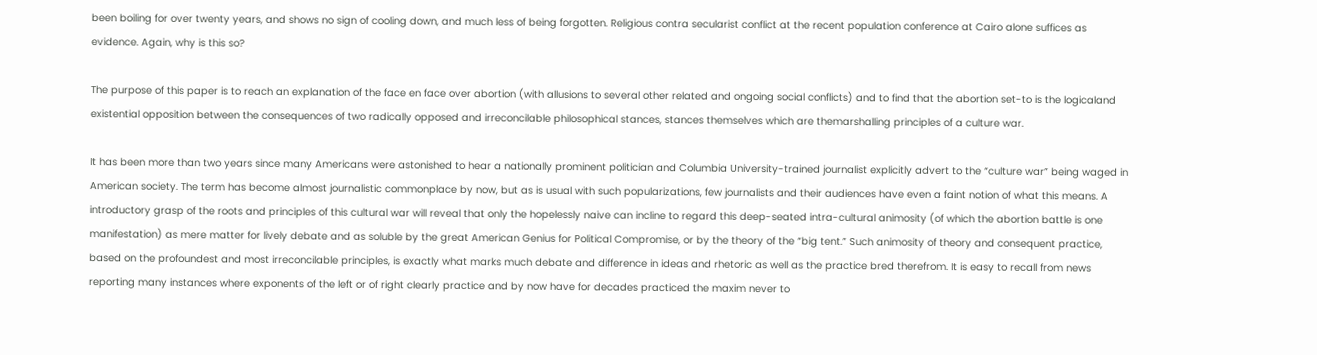been boiling for over twenty years, and shows no sign of cooling down, and much less of being forgotten. Religious contra secularist conflict at the recent population conference at Cairo alone suffices as evidence. Again, why is this so?

The purpose of this paper is to reach an explanation of the face en face over abortion (with allusions to several other related and ongoing social conflicts) and to find that the abortion set-to is the logicaland existential opposition between the consequences of two radically opposed and irreconcilable philosophical stances, stances themselves which are themarshalling principles of a culture war.

It has been more than two years since many Americans were astonished to hear a nationally prominent politician and Columbia University-trained journalist explicitly advert to the “culture war” being waged in American society. The term has become almost journalistic commonplace by now, but as is usual with such popularizations, few journalists and their audiences have even a faint notion of what this means. A introductory grasp of the roots and principles of this cultural war will reveal that only the hopelessly naive can incline to regard this deep-seated intra-cultural animosity (of which the abortion battle is one manifestation) as mere matter for lively debate and as soluble by the great American Genius for Political Compromise, or by the theory of the “big tent.” Such animosity of theory and consequent practice, based on the profoundest and most irreconcilable principles, is exactly what marks much debate and difference in ideas and rhetoric as well as the practice bred therefrom. It is easy to recall from news reporting many instances where exponents of the left or of right clearly practice and by now have for decades practiced the maxim never to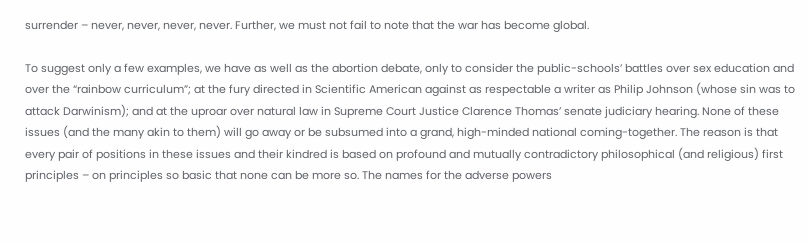surrender – never, never, never, never. Further, we must not fail to note that the war has become global.

To suggest only a few examples, we have as well as the abortion debate, only to consider the public-schools’ battles over sex education and over the “rainbow curriculum”; at the fury directed in Scientific American against as respectable a writer as Philip Johnson (whose sin was to attack Darwinism); and at the uproar over natural law in Supreme Court Justice Clarence Thomas’ senate judiciary hearing. None of these issues (and the many akin to them) will go away or be subsumed into a grand, high-minded national coming-together. The reason is that every pair of positions in these issues and their kindred is based on profound and mutually contradictory philosophical (and religious) first principles – on principles so basic that none can be more so. The names for the adverse powers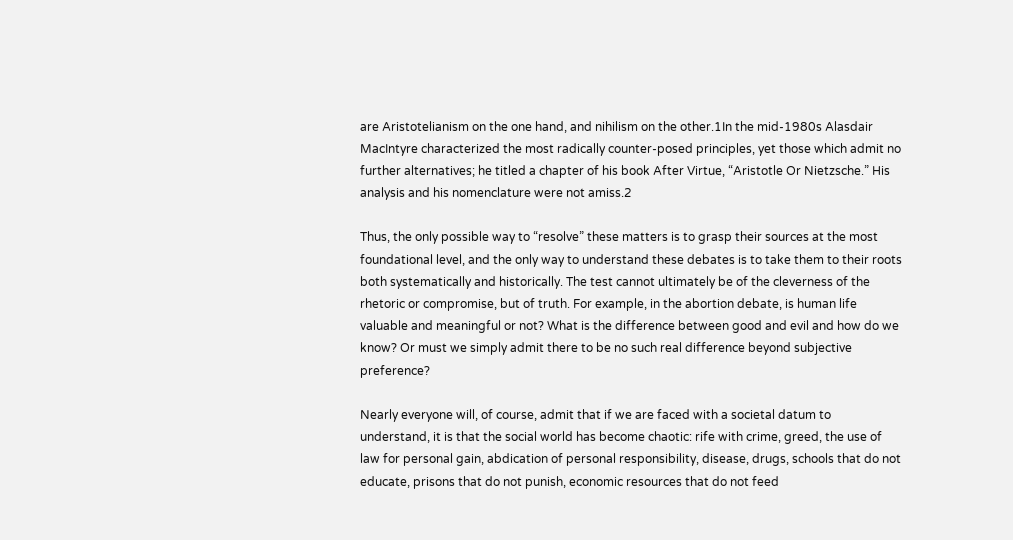are Aristotelianism on the one hand, and nihilism on the other.1In the mid-1980s Alasdair MacIntyre characterized the most radically counter-posed principles, yet those which admit no further alternatives; he titled a chapter of his book After Virtue, “Aristotle Or Nietzsche.” His analysis and his nomenclature were not amiss.2

Thus, the only possible way to “resolve” these matters is to grasp their sources at the most foundational level, and the only way to understand these debates is to take them to their roots both systematically and historically. The test cannot ultimately be of the cleverness of the rhetoric or compromise, but of truth. For example, in the abortion debate, is human life valuable and meaningful or not? What is the difference between good and evil and how do we know? Or must we simply admit there to be no such real difference beyond subjective preference?

Nearly everyone will, of course, admit that if we are faced with a societal datum to understand, it is that the social world has become chaotic: rife with crime, greed, the use of law for personal gain, abdication of personal responsibility, disease, drugs, schools that do not educate, prisons that do not punish, economic resources that do not feed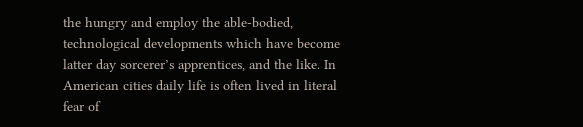the hungry and employ the able-bodied, technological developments which have become latter day sorcerer’s apprentices, and the like. In American cities daily life is often lived in literal fear of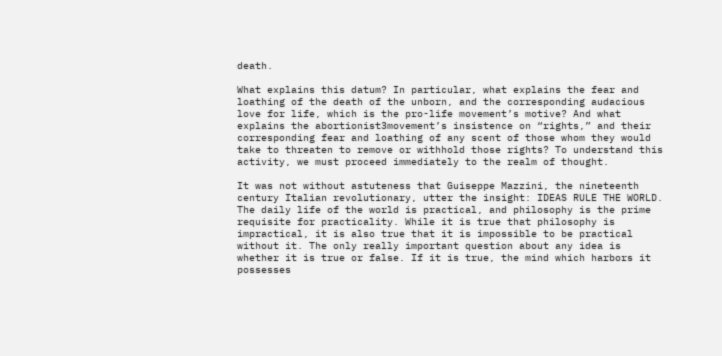death.

What explains this datum? In particular, what explains the fear and loathing of the death of the unborn, and the corresponding audacious love for life, which is the pro-life movement’s motive? And what explains the abortionist3movement’s insistence on “rights,” and their corresponding fear and loathing of any scent of those whom they would take to threaten to remove or withhold those rights? To understand this activity, we must proceed immediately to the realm of thought.

It was not without astuteness that Guiseppe Mazzini, the nineteenth century Italian revolutionary, utter the insight: IDEAS RULE THE WORLD. The daily life of the world is practical, and philosophy is the prime requisite for practicality. While it is true that philosophy is impractical, it is also true that it is impossible to be practical without it. The only really important question about any idea is whether it is true or false. If it is true, the mind which harbors it possesses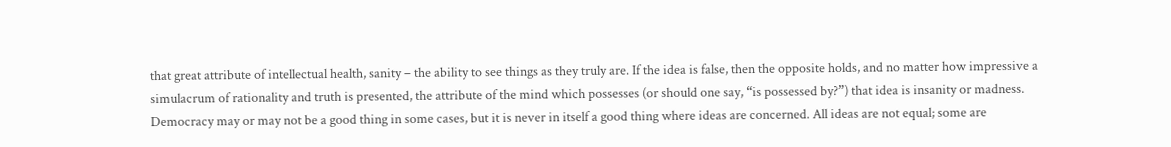that great attribute of intellectual health, sanity – the ability to see things as they truly are. If the idea is false, then the opposite holds, and no matter how impressive a simulacrum of rationality and truth is presented, the attribute of the mind which possesses (or should one say, “is possessed by?”) that idea is insanity or madness. Democracy may or may not be a good thing in some cases, but it is never in itself a good thing where ideas are concerned. All ideas are not equal; some are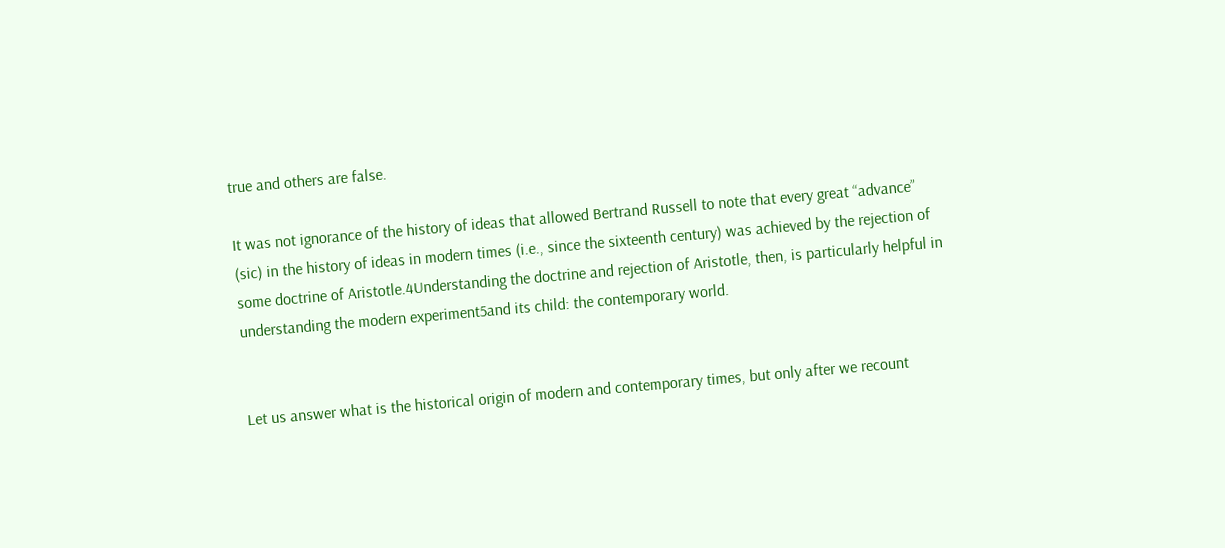true and others are false.

It was not ignorance of the history of ideas that allowed Bertrand Russell to note that every great “advance” (sic) in the history of ideas in modern times (i.e., since the sixteenth century) was achieved by the rejection of some doctrine of Aristotle.4Understanding the doctrine and rejection of Aristotle, then, is particularly helpful in understanding the modern experiment5and its child: the contemporary world.


Let us answer what is the historical origin of modern and contemporary times, but only after we recount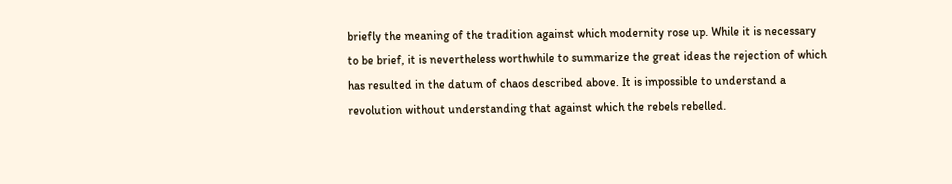briefly the meaning of the tradition against which modernity rose up. While it is necessary to be brief, it is nevertheless worthwhile to summarize the great ideas the rejection of which has resulted in the datum of chaos described above. It is impossible to understand a revolution without understanding that against which the rebels rebelled.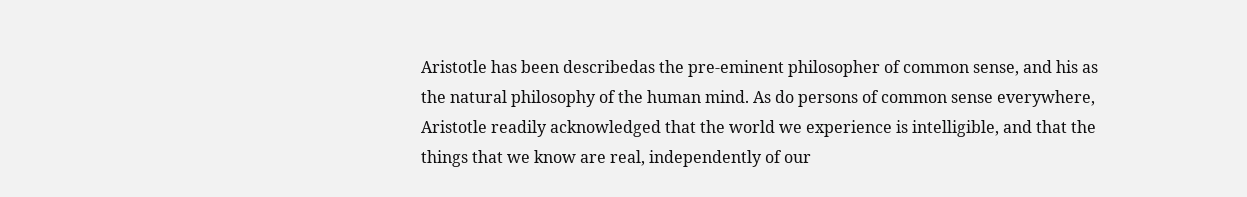Aristotle has been describedas the pre-eminent philosopher of common sense, and his as the natural philosophy of the human mind. As do persons of common sense everywhere, Aristotle readily acknowledged that the world we experience is intelligible, and that the things that we know are real, independently of our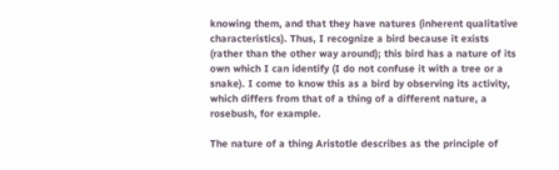knowing them, and that they have natures (inherent qualitative characteristics). Thus, I recognize a bird because it exists (rather than the other way around); this bird has a nature of its own which I can identify (I do not confuse it with a tree or a snake). I come to know this as a bird by observing its activity, which differs from that of a thing of a different nature, a rosebush, for example.

The nature of a thing Aristotle describes as the principle of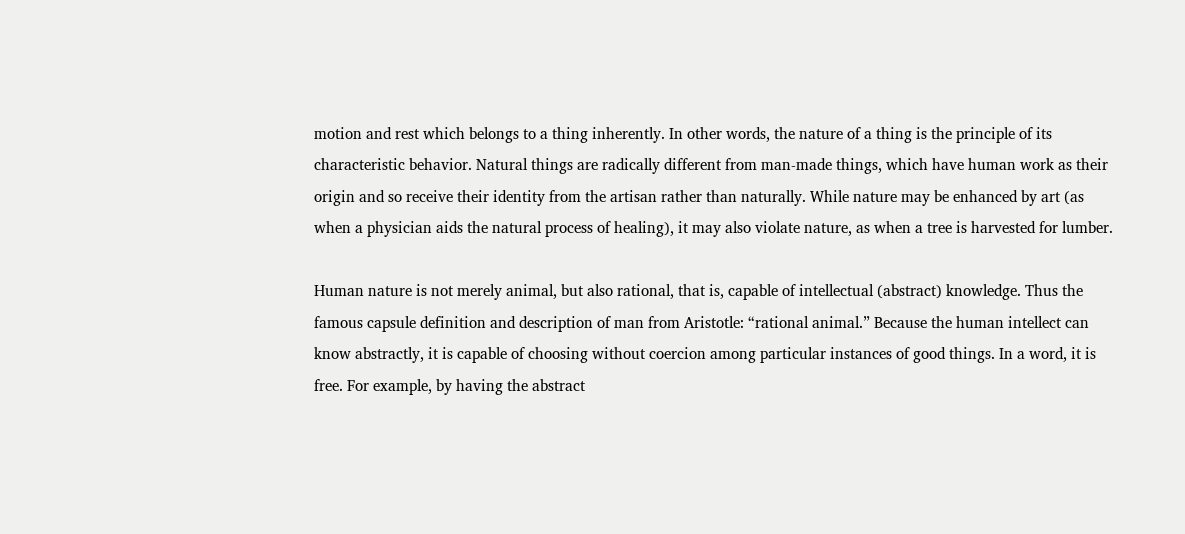motion and rest which belongs to a thing inherently. In other words, the nature of a thing is the principle of its characteristic behavior. Natural things are radically different from man-made things, which have human work as their origin and so receive their identity from the artisan rather than naturally. While nature may be enhanced by art (as when a physician aids the natural process of healing), it may also violate nature, as when a tree is harvested for lumber.

Human nature is not merely animal, but also rational, that is, capable of intellectual (abstract) knowledge. Thus the famous capsule definition and description of man from Aristotle: “rational animal.” Because the human intellect can know abstractly, it is capable of choosing without coercion among particular instances of good things. In a word, it is free. For example, by having the abstract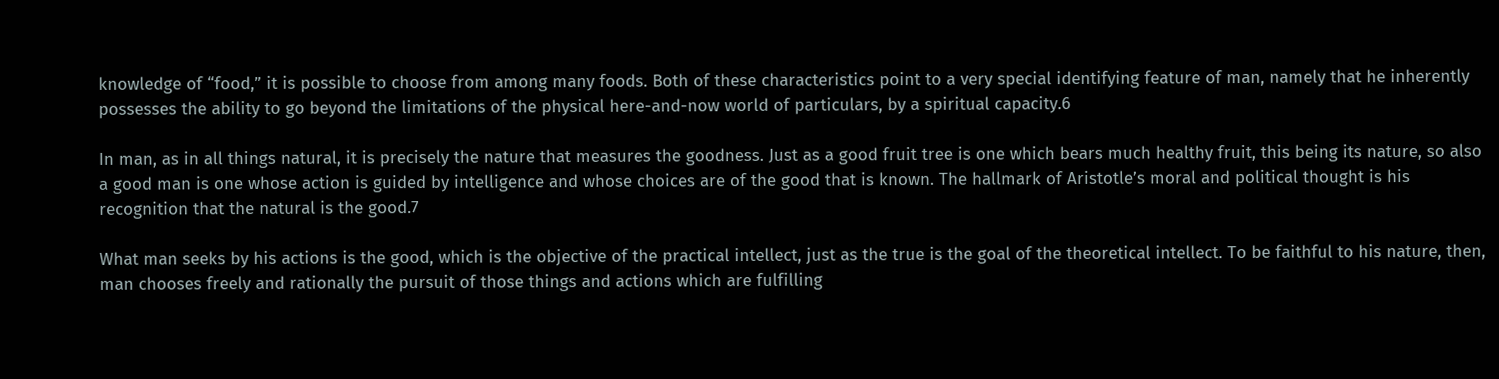knowledge of “food,” it is possible to choose from among many foods. Both of these characteristics point to a very special identifying feature of man, namely that he inherently possesses the ability to go beyond the limitations of the physical here-and-now world of particulars, by a spiritual capacity.6

In man, as in all things natural, it is precisely the nature that measures the goodness. Just as a good fruit tree is one which bears much healthy fruit, this being its nature, so also a good man is one whose action is guided by intelligence and whose choices are of the good that is known. The hallmark of Aristotle’s moral and political thought is his recognition that the natural is the good.7

What man seeks by his actions is the good, which is the objective of the practical intellect, just as the true is the goal of the theoretical intellect. To be faithful to his nature, then, man chooses freely and rationally the pursuit of those things and actions which are fulfilling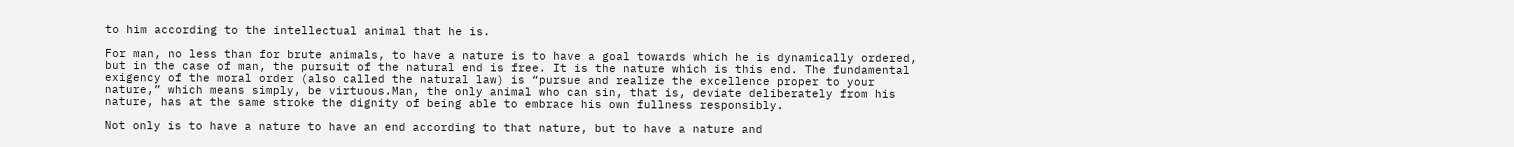to him according to the intellectual animal that he is.

For man, no less than for brute animals, to have a nature is to have a goal towards which he is dynamically ordered, but in the case of man, the pursuit of the natural end is free. It is the nature which is this end. The fundamental exigency of the moral order (also called the natural law) is “pursue and realize the excellence proper to your nature,” which means simply, be virtuous.Man, the only animal who can sin, that is, deviate deliberately from his nature, has at the same stroke the dignity of being able to embrace his own fullness responsibly.

Not only is to have a nature to have an end according to that nature, but to have a nature and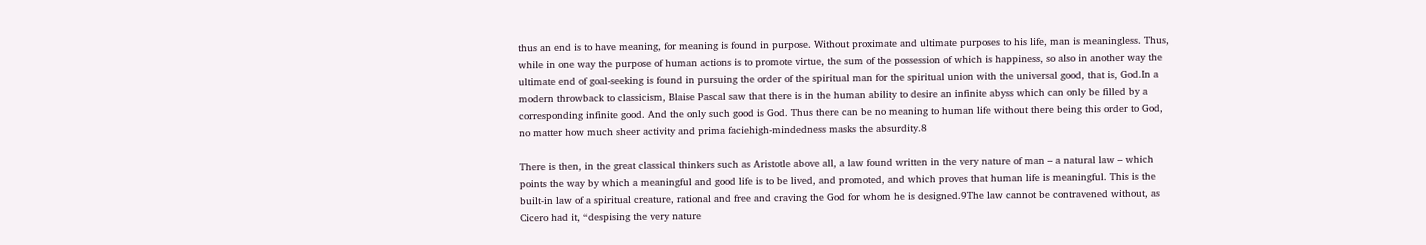thus an end is to have meaning, for meaning is found in purpose. Without proximate and ultimate purposes to his life, man is meaningless. Thus, while in one way the purpose of human actions is to promote virtue, the sum of the possession of which is happiness, so also in another way the ultimate end of goal-seeking is found in pursuing the order of the spiritual man for the spiritual union with the universal good, that is, God.In a modern throwback to classicism, Blaise Pascal saw that there is in the human ability to desire an infinite abyss which can only be filled by a corresponding infinite good. And the only such good is God. Thus there can be no meaning to human life without there being this order to God, no matter how much sheer activity and prima faciehigh-mindedness masks the absurdity.8

There is then, in the great classical thinkers such as Aristotle above all, a law found written in the very nature of man – a natural law – which points the way by which a meaningful and good life is to be lived, and promoted, and which proves that human life is meaningful. This is the built-in law of a spiritual creature, rational and free and craving the God for whom he is designed.9The law cannot be contravened without, as Cicero had it, “despising the very nature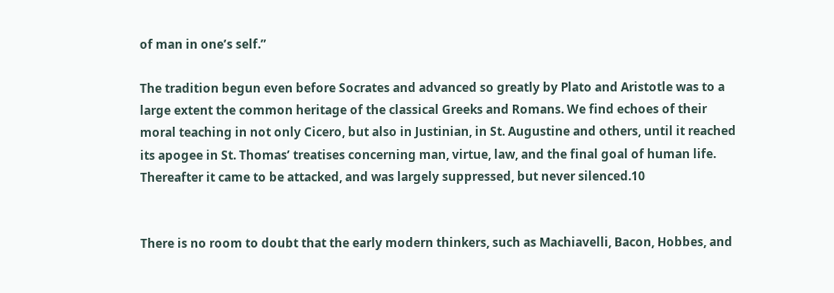of man in one’s self.”

The tradition begun even before Socrates and advanced so greatly by Plato and Aristotle was to a large extent the common heritage of the classical Greeks and Romans. We find echoes of their moral teaching in not only Cicero, but also in Justinian, in St. Augustine and others, until it reached its apogee in St. Thomas’ treatises concerning man, virtue, law, and the final goal of human life. Thereafter it came to be attacked, and was largely suppressed, but never silenced.10


There is no room to doubt that the early modern thinkers, such as Machiavelli, Bacon, Hobbes, and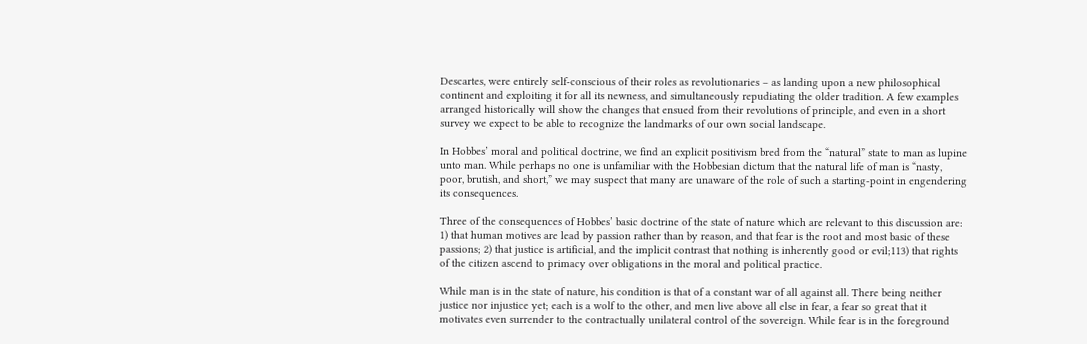Descartes, were entirely self-conscious of their roles as revolutionaries – as landing upon a new philosophical continent and exploiting it for all its newness, and simultaneously repudiating the older tradition. A few examples arranged historically will show the changes that ensued from their revolutions of principle, and even in a short survey we expect to be able to recognize the landmarks of our own social landscape.

In Hobbes’ moral and political doctrine, we find an explicit positivism bred from the “natural” state to man as lupine unto man. While perhaps no one is unfamiliar with the Hobbesian dictum that the natural life of man is “nasty, poor, brutish, and short,” we may suspect that many are unaware of the role of such a starting-point in engendering its consequences.

Three of the consequences of Hobbes’ basic doctrine of the state of nature which are relevant to this discussion are: 1) that human motives are lead by passion rather than by reason, and that fear is the root and most basic of these passions; 2) that justice is artificial, and the implicit contrast that nothing is inherently good or evil;113) that rights of the citizen ascend to primacy over obligations in the moral and political practice.

While man is in the state of nature, his condition is that of a constant war of all against all. There being neither justice nor injustice yet; each is a wolf to the other, and men live above all else in fear, a fear so great that it motivates even surrender to the contractually unilateral control of the sovereign. While fear is in the foreground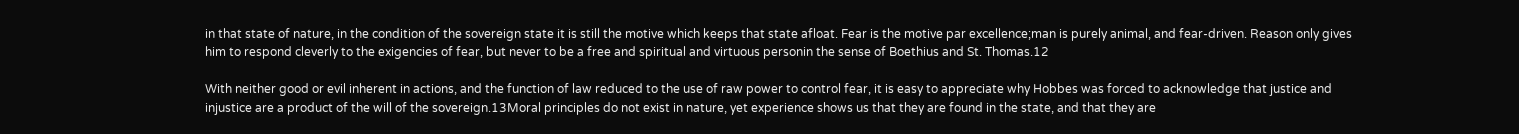in that state of nature, in the condition of the sovereign state it is still the motive which keeps that state afloat. Fear is the motive par excellence;man is purely animal, and fear-driven. Reason only gives him to respond cleverly to the exigencies of fear, but never to be a free and spiritual and virtuous personin the sense of Boethius and St. Thomas.12

With neither good or evil inherent in actions, and the function of law reduced to the use of raw power to control fear, it is easy to appreciate why Hobbes was forced to acknowledge that justice and injustice are a product of the will of the sovereign.13Moral principles do not exist in nature, yet experience shows us that they are found in the state, and that they are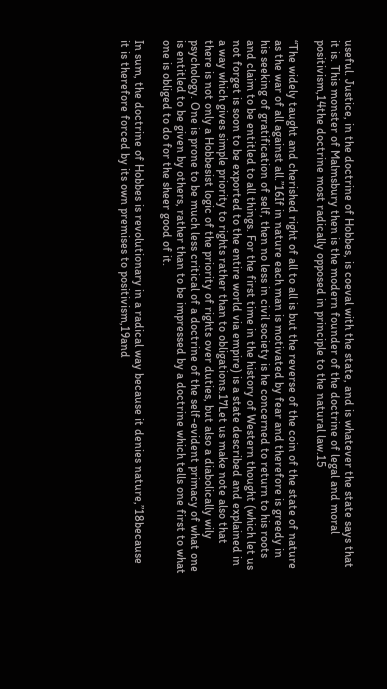useful. Justice, in the doctrine of Hobbes, is coeval with the state, and is whatever the state says that it is. This monster of Malmsbury then is the modern founder of the doctrine of legal and moral positivism,14the doctrine most radically opposed in principle to the natural law.15

“The widely taught and cherished right of all to all is but the reverse of the coin of the state of nature as the war of all against all.”16If in nature each man is motivated by fear and therefore is greedy in his seeking of gratification of self, then no less in civil society is he concerned to return to his roots and claim to be entitled to all things. For the first time in the history of Western thought (which let us not forget is soon to be exported to the entire world via empire) is a state described and explained in a way which gives simple priority to rights rather than to obligations.17Let us make note also that there is not only a Hobbesist logic of the priority of rights over duties, but also a diabolically wily psychology. One is prone to be much less critical of a doctrine of the self-evident primacy of what one is entitled to be given by others, rather than to be impressed by a doctrine which tells one first to what one is obliged to do for the sheer good of it.

In sum, the doctrine of Hobbes is revolutionary in a radical way because it denies nature,”18because it is therefore forced by its own premises to positivism,19and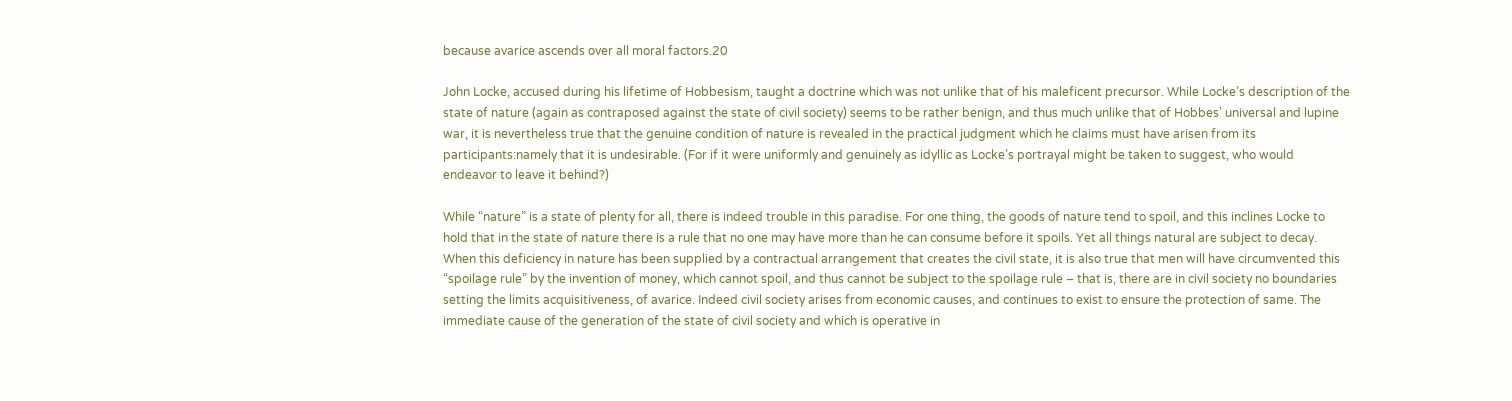because avarice ascends over all moral factors.20

John Locke, accused during his lifetime of Hobbesism, taught a doctrine which was not unlike that of his maleficent precursor. While Locke’s description of the state of nature (again as contraposed against the state of civil society) seems to be rather benign, and thus much unlike that of Hobbes’ universal and lupine war, it is nevertheless true that the genuine condition of nature is revealed in the practical judgment which he claims must have arisen from its participants:namely that it is undesirable. (For if it were uniformly and genuinely as idyllic as Locke’s portrayal might be taken to suggest, who would endeavor to leave it behind?)

While “nature” is a state of plenty for all, there is indeed trouble in this paradise. For one thing, the goods of nature tend to spoil, and this inclines Locke to hold that in the state of nature there is a rule that no one may have more than he can consume before it spoils. Yet all things natural are subject to decay. When this deficiency in nature has been supplied by a contractual arrangement that creates the civil state, it is also true that men will have circumvented this “spoilage rule” by the invention of money, which cannot spoil, and thus cannot be subject to the spoilage rule – that is, there are in civil society no boundaries setting the limits acquisitiveness, of avarice. Indeed civil society arises from economic causes, and continues to exist to ensure the protection of same. The immediate cause of the generation of the state of civil society and which is operative in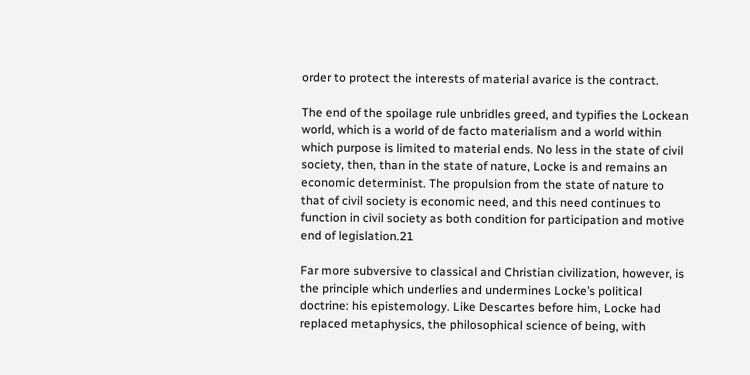order to protect the interests of material avarice is the contract.

The end of the spoilage rule unbridles greed, and typifies the Lockean world, which is a world of de facto materialism and a world within which purpose is limited to material ends. No less in the state of civil society, then, than in the state of nature, Locke is and remains an economic determinist. The propulsion from the state of nature to that of civil society is economic need, and this need continues to function in civil society as both condition for participation and motive end of legislation.21

Far more subversive to classical and Christian civilization, however, is the principle which underlies and undermines Locke’s political doctrine: his epistemology. Like Descartes before him, Locke had replaced metaphysics, the philosophical science of being, with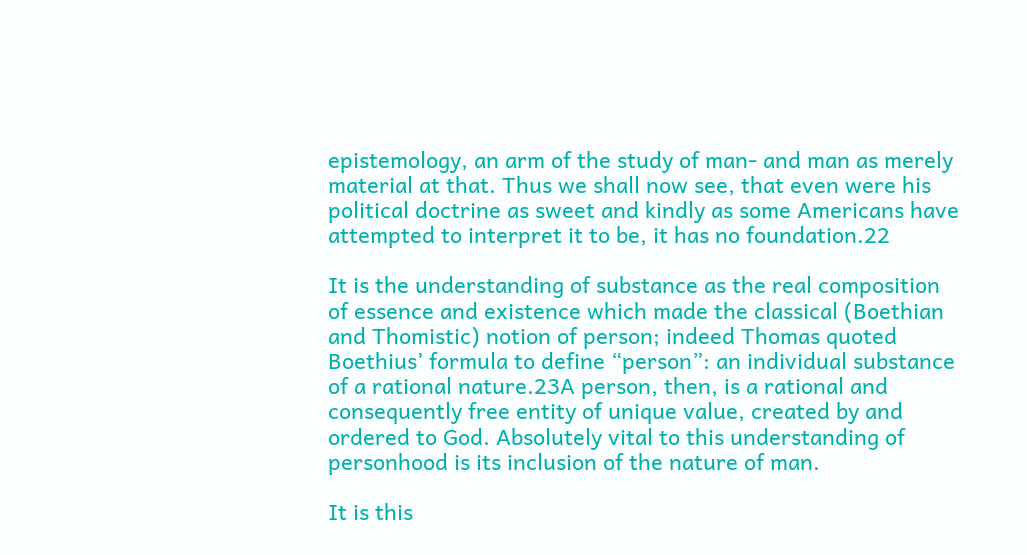epistemology, an arm of the study of man- and man as merely material at that. Thus we shall now see, that even were his political doctrine as sweet and kindly as some Americans have attempted to interpret it to be, it has no foundation.22

It is the understanding of substance as the real composition of essence and existence which made the classical (Boethian and Thomistic) notion of person; indeed Thomas quoted Boethius’ formula to define “person”: an individual substance of a rational nature.23A person, then, is a rational and consequently free entity of unique value, created by and ordered to God. Absolutely vital to this understanding of personhood is its inclusion of the nature of man.

It is this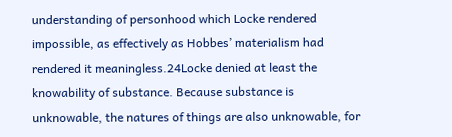understanding of personhood which Locke rendered impossible, as effectively as Hobbes’ materialism had rendered it meaningless.24Locke denied at least the knowability of substance. Because substance is unknowable, the natures of things are also unknowable, for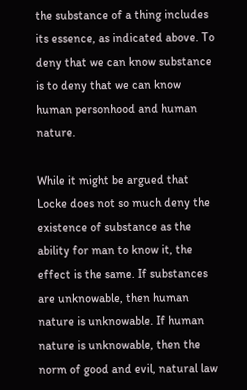the substance of a thing includes its essence, as indicated above. To deny that we can know substance is to deny that we can know human personhood and human nature.

While it might be argued that Locke does not so much deny the existence of substance as the ability for man to know it, the effect is the same. If substances are unknowable, then human nature is unknowable. If human nature is unknowable, then the norm of good and evil, natural law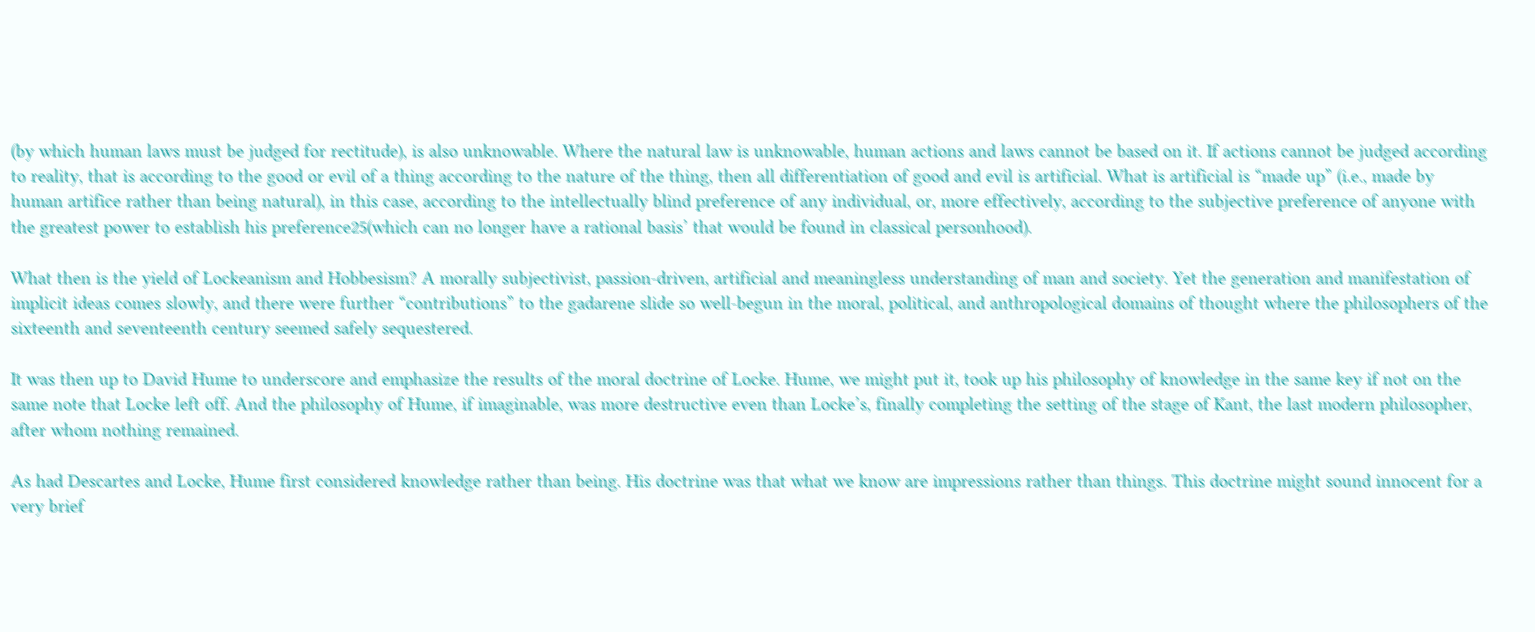(by which human laws must be judged for rectitude), is also unknowable. Where the natural law is unknowable, human actions and laws cannot be based on it. If actions cannot be judged according to reality, that is according to the good or evil of a thing according to the nature of the thing, then all differentiation of good and evil is artificial. What is artificial is “made up” (i.e., made by human artifice rather than being natural), in this case, according to the intellectually blind preference of any individual, or, more effectively, according to the subjective preference of anyone with the greatest power to establish his preference25(which can no longer have a rational basis’ that would be found in classical personhood).

What then is the yield of Lockeanism and Hobbesism? A morally subjectivist, passion-driven, artificial and meaningless understanding of man and society. Yet the generation and manifestation of implicit ideas comes slowly, and there were further “contributions” to the gadarene slide so well-begun in the moral, political, and anthropological domains of thought where the philosophers of the sixteenth and seventeenth century seemed safely sequestered.

It was then up to David Hume to underscore and emphasize the results of the moral doctrine of Locke. Hume, we might put it, took up his philosophy of knowledge in the same key if not on the same note that Locke left off. And the philosophy of Hume, if imaginable, was more destructive even than Locke’s, finally completing the setting of the stage of Kant, the last modern philosopher, after whom nothing remained.

As had Descartes and Locke, Hume first considered knowledge rather than being. His doctrine was that what we know are impressions rather than things. This doctrine might sound innocent for a very brief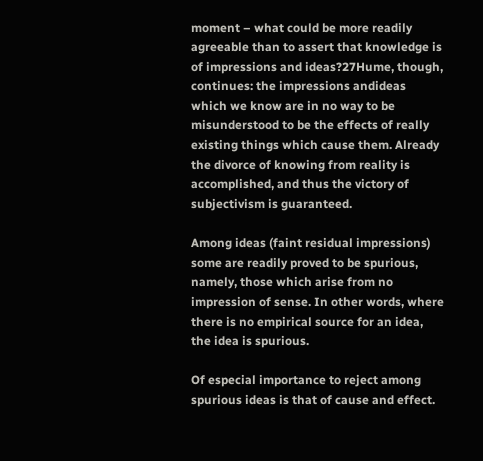moment – what could be more readily agreeable than to assert that knowledge is of impressions and ideas?27Hume, though, continues: the impressions andideas which we know are in no way to be misunderstood to be the effects of really existing things which cause them. Already the divorce of knowing from reality is accomplished, and thus the victory of subjectivism is guaranteed.

Among ideas (faint residual impressions) some are readily proved to be spurious, namely, those which arise from no impression of sense. In other words, where there is no empirical source for an idea, the idea is spurious.

Of especial importance to reject among spurious ideas is that of cause and effect.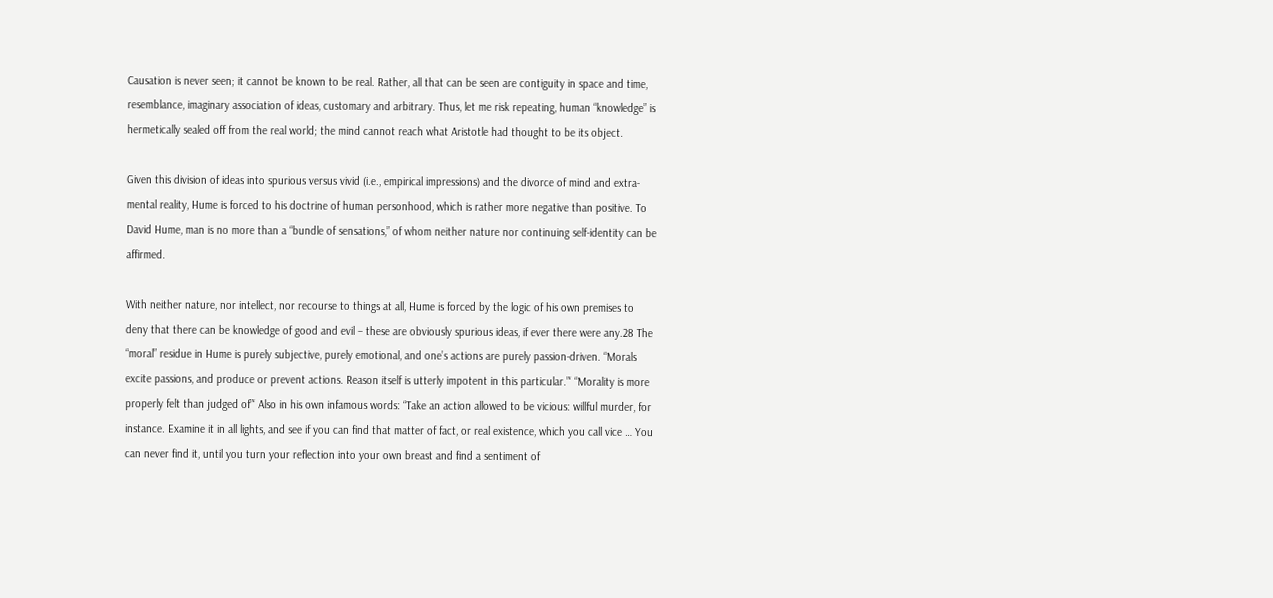Causation is never seen; it cannot be known to be real. Rather, all that can be seen are contiguity in space and time, resemblance, imaginary association of ideas, customary and arbitrary. Thus, let me risk repeating, human “knowledge” is hermetically sealed off from the real world; the mind cannot reach what Aristotle had thought to be its object.

Given this division of ideas into spurious versus vivid (i.e., empirical impressions) and the divorce of mind and extra-mental reality, Hume is forced to his doctrine of human personhood, which is rather more negative than positive. To David Hume, man is no more than a “bundle of sensations,” of whom neither nature nor continuing self-identity can be affirmed.

With neither nature, nor intellect, nor recourse to things at all, Hume is forced by the logic of his own premises to deny that there can be knowledge of good and evil – these are obviously spurious ideas, if ever there were any.28 The “moral” residue in Hume is purely subjective, purely emotional, and one’s actions are purely passion-driven. “Morals excite passions, and produce or prevent actions. Reason itself is utterly impotent in this particular.”‘ “Morality is more properly felt than judged of”‘ Also in his own infamous words: “Take an action allowed to be vicious: willful murder, for instance. Examine it in all lights, and see if you can find that matter of fact, or real existence, which you call vice … You can never find it, until you turn your reflection into your own breast and find a sentiment of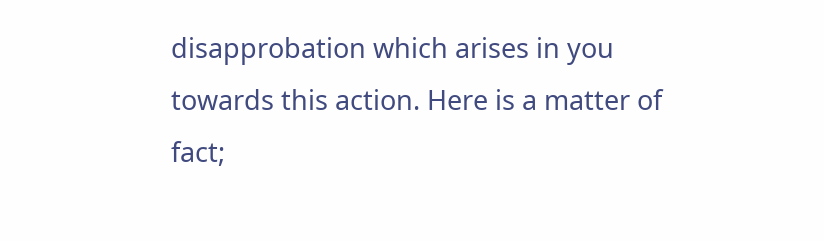disapprobation which arises in you towards this action. Here is a matter of fact;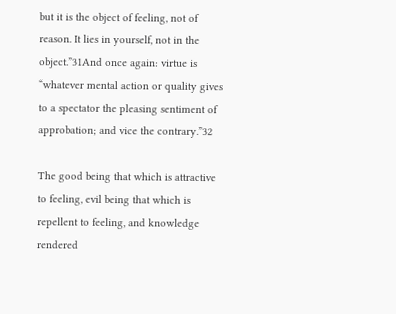but it is the object of feeling, not of reason. It lies in yourself, not in the object.”31And once again: virtue is “whatever mental action or quality gives to a spectator the pleasing sentiment of approbation; and vice the contrary.”32

The good being that which is attractive to feeling, evil being that which is repellent to feeling, and knowledge rendered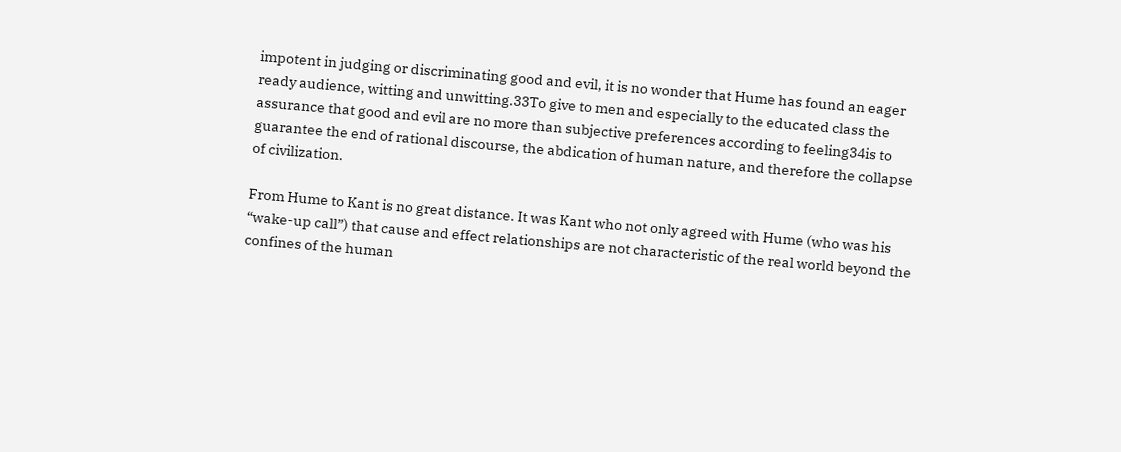impotent in judging or discriminating good and evil, it is no wonder that Hume has found an eager ready audience, witting and unwitting.33To give to men and especially to the educated class the assurance that good and evil are no more than subjective preferences according to feeling34is to guarantee the end of rational discourse, the abdication of human nature, and therefore the collapse of civilization.

From Hume to Kant is no great distance. It was Kant who not only agreed with Hume (who was his “wake-up call”) that cause and effect relationships are not characteristic of the real world beyond the confines of the human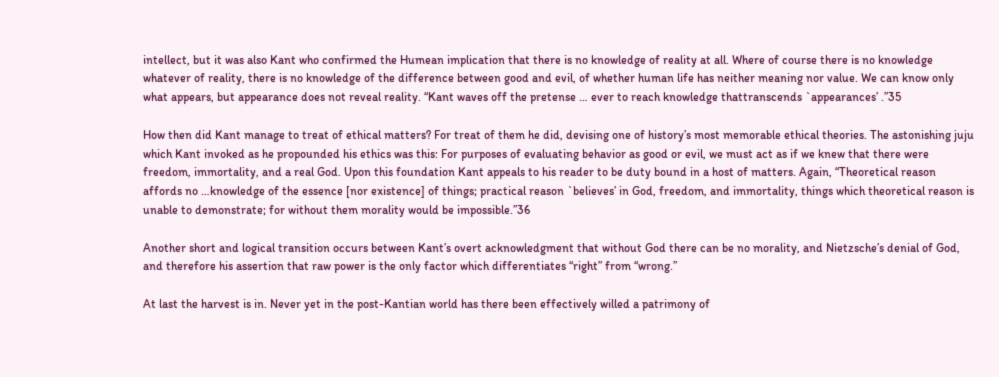intellect, but it was also Kant who confirmed the Humean implication that there is no knowledge of reality at all. Where of course there is no knowledge whatever of reality, there is no knowledge of the difference between good and evil, of whether human life has neither meaning nor value. We can know only what appears, but appearance does not reveal reality. “Kant waves off the pretense … ever to reach knowledge thattranscends `appearances’ .”35

How then did Kant manage to treat of ethical matters? For treat of them he did, devising one of history’s most memorable ethical theories. The astonishing juju which Kant invoked as he propounded his ethics was this: For purposes of evaluating behavior as good or evil, we must act as if we knew that there were freedom, immortality, and a real God. Upon this foundation Kant appeals to his reader to be duty bound in a host of matters. Again, “Theoretical reason affords no …knowledge of the essence [nor existence] of things; practical reason `believes’ in God, freedom, and immortality, things which theoretical reason is unable to demonstrate; for without them morality would be impossible.”36

Another short and logical transition occurs between Kant’s overt acknowledgment that without God there can be no morality, and Nietzsche’s denial of God, and therefore his assertion that raw power is the only factor which differentiates “right” from “wrong.”

At last the harvest is in. Never yet in the post-Kantian world has there been effectively willed a patrimony of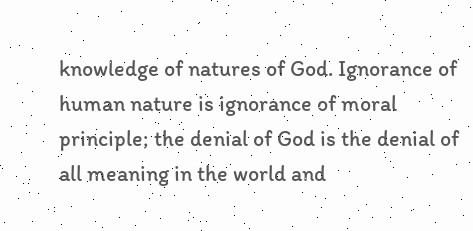knowledge of natures of God. Ignorance of human nature is ignorance of moral principle; the denial of God is the denial of all meaning in the world and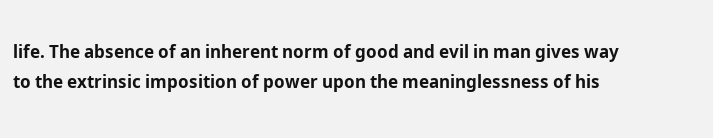life. The absence of an inherent norm of good and evil in man gives way to the extrinsic imposition of power upon the meaninglessness of his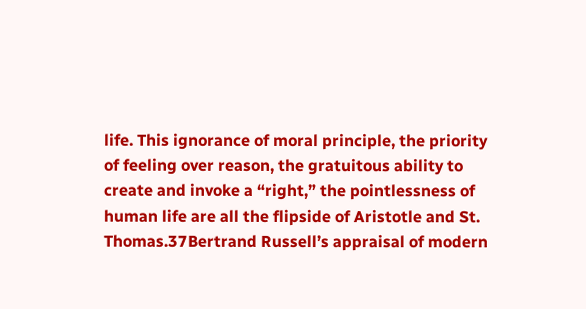life. This ignorance of moral principle, the priority of feeling over reason, the gratuitous ability to create and invoke a “right,” the pointlessness of human life are all the flipside of Aristotle and St. Thomas.37Bertrand Russell’s appraisal of modern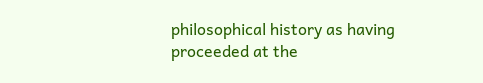philosophical history as having proceeded at the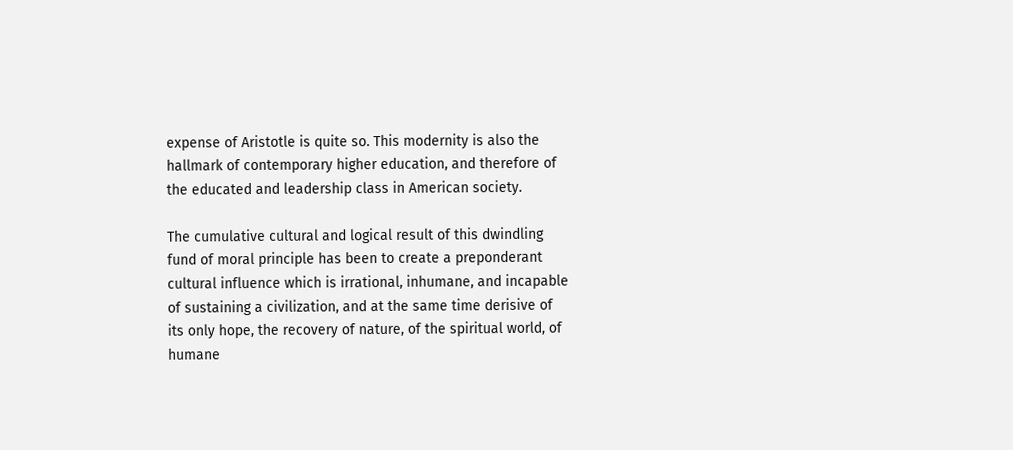expense of Aristotle is quite so. This modernity is also the hallmark of contemporary higher education, and therefore of the educated and leadership class in American society.

The cumulative cultural and logical result of this dwindling fund of moral principle has been to create a preponderant cultural influence which is irrational, inhumane, and incapable of sustaining a civilization, and at the same time derisive of its only hope, the recovery of nature, of the spiritual world, of humane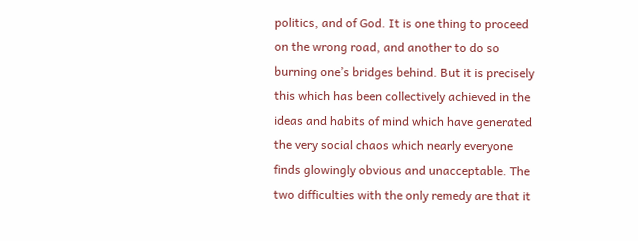politics, and of God. It is one thing to proceed on the wrong road, and another to do so burning one’s bridges behind. But it is precisely this which has been collectively achieved in the ideas and habits of mind which have generated the very social chaos which nearly everyone finds glowingly obvious and unacceptable. The two difficulties with the only remedy are that it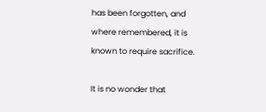has been forgotten, and where remembered, it is known to require sacrifice.

It is no wonder that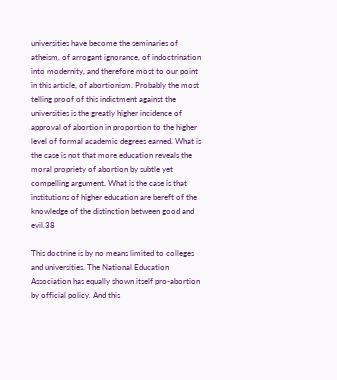universities have become the seminaries of atheism, of arrogant ignorance, of indoctrination into modernity, and therefore most to our point in this article, of abortionism. Probably the most telling proof of this indictment against the universities is the greatly higher incidence of approval of abortion in proportion to the higher level of formal academic degrees earned. What is the case is not that more education reveals the moral propriety of abortion by subtle yet compelling argument. What is the case is that institutions of higher education are bereft of the knowledge of the distinction between good and evil.38

This doctrine is by no means limited to colleges and universities. The National Education Association has equally shown itself pro-abortion by official policy. And this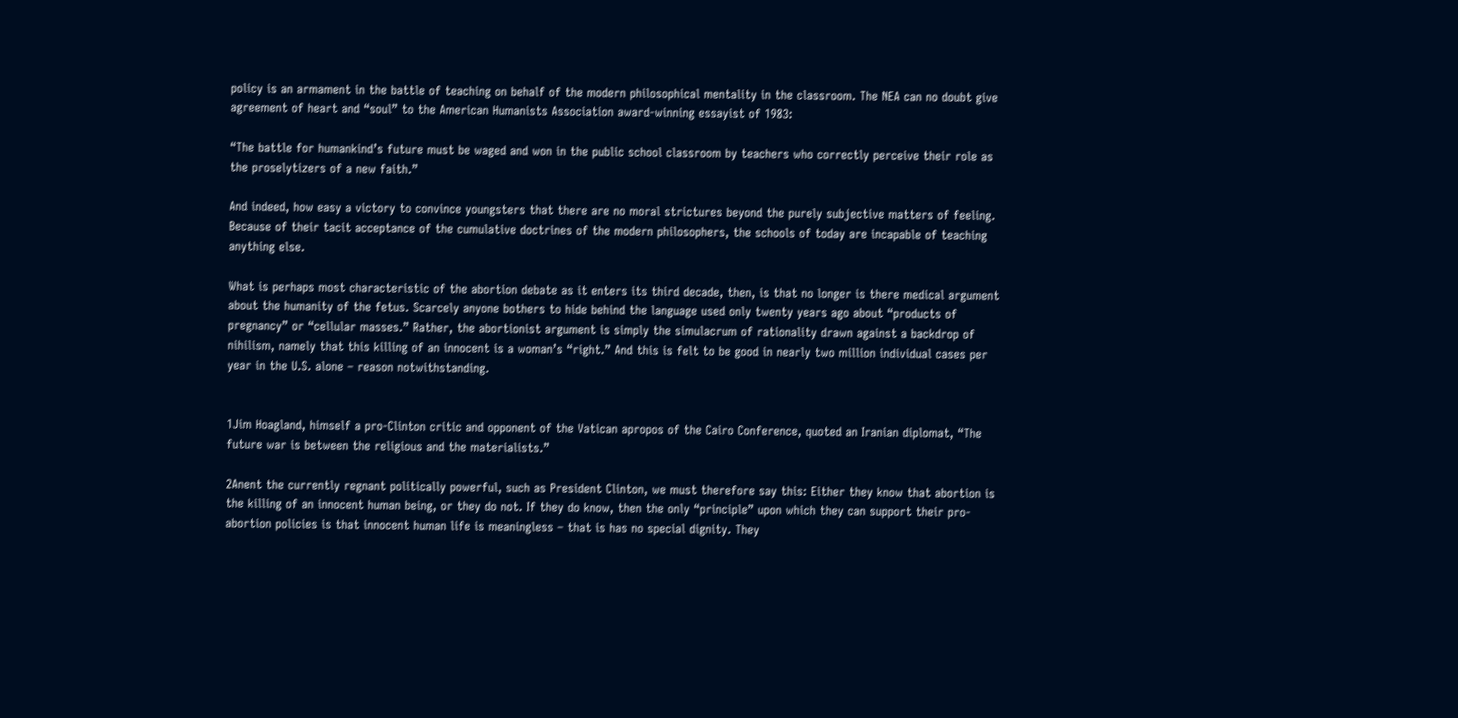policy is an armament in the battle of teaching on behalf of the modern philosophical mentality in the classroom. The NEA can no doubt give agreement of heart and “soul” to the American Humanists Association award-winning essayist of 1983:

“The battle for humankind’s future must be waged and won in the public school classroom by teachers who correctly perceive their role as the proselytizers of a new faith.”

And indeed, how easy a victory to convince youngsters that there are no moral strictures beyond the purely subjective matters of feeling. Because of their tacit acceptance of the cumulative doctrines of the modern philosophers, the schools of today are incapable of teaching anything else.

What is perhaps most characteristic of the abortion debate as it enters its third decade, then, is that no longer is there medical argument about the humanity of the fetus. Scarcely anyone bothers to hide behind the language used only twenty years ago about “products of pregnancy” or “cellular masses.” Rather, the abortionist argument is simply the simulacrum of rationality drawn against a backdrop of nihilism, namely that this killing of an innocent is a woman’s “right.” And this is felt to be good in nearly two million individual cases per year in the U.S. alone – reason notwithstanding.


1Jim Hoagland, himself a pro-Clinton critic and opponent of the Vatican apropos of the Cairo Conference, quoted an Iranian diplomat, “The future war is between the religious and the materialists.”

2Anent the currently regnant politically powerful, such as President Clinton, we must therefore say this: Either they know that abortion is the killing of an innocent human being, or they do not. If they do know, then the only “principle” upon which they can support their pro-abortion policies is that innocent human life is meaningless – that is has no special dignity. They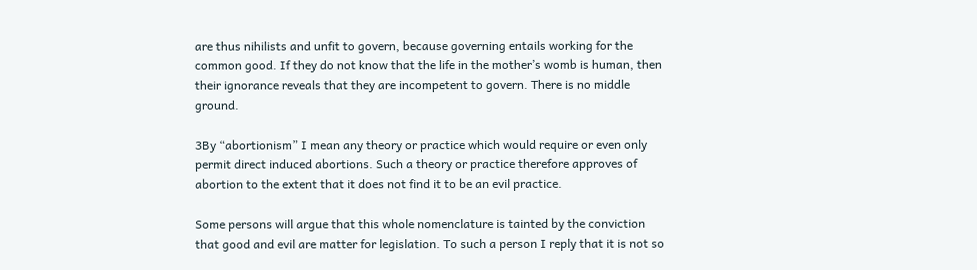are thus nihilists and unfit to govern, because governing entails working for the common good. If they do not know that the life in the mother’s womb is human, then their ignorance reveals that they are incompetent to govern. There is no middle ground.

3By “abortionism” I mean any theory or practice which would require or even only permit direct induced abortions. Such a theory or practice therefore approves of abortion to the extent that it does not find it to be an evil practice.

Some persons will argue that this whole nomenclature is tainted by the conviction that good and evil are matter for legislation. To such a person I reply that it is not so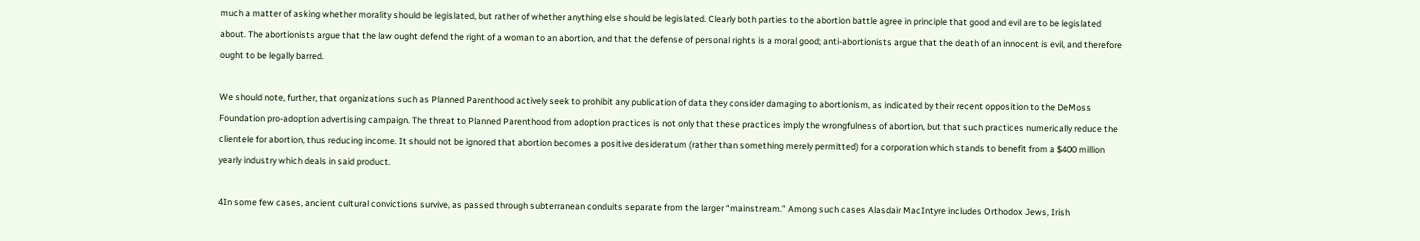much a matter of asking whether morality should be legislated, but rather of whether anything else should be legislated. Clearly both parties to the abortion battle agree in principle that good and evil are to be legislated about. The abortionists argue that the law ought defend the right of a woman to an abortion, and that the defense of personal rights is a moral good; anti-abortionists argue that the death of an innocent is evil, and therefore ought to be legally barred.

We should note, further, that organizations such as Planned Parenthood actively seek to prohibit any publication of data they consider damaging to abortionism, as indicated by their recent opposition to the DeMoss Foundation pro-adoption advertising campaign. The threat to Planned Parenthood from adoption practices is not only that these practices imply the wrongfulness of abortion, but that such practices numerically reduce the clientele for abortion, thus reducing income. It should not be ignored that abortion becomes a positive desideratum (rather than something merely permitted) for a corporation which stands to benefit from a $400 million yearly industry which deals in said product.

4In some few cases, ancient cultural convictions survive, as passed through subterranean conduits separate from the larger “mainstream.” Among such cases Alasdair MacIntyre includes Orthodox Jews, Irish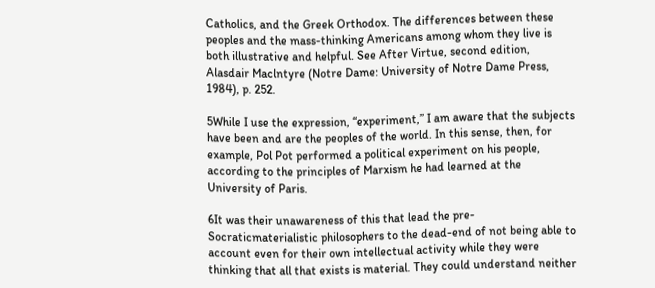Catholics, and the Greek Orthodox. The differences between these peoples and the mass-thinking Americans among whom they live is both illustrative and helpful. See After Virtue, second edition, Alasdair Maclntyre (Notre Dame: University of Notre Dame Press, 1984), p. 252.

5While I use the expression, “experiment,” I am aware that the subjects have been and are the peoples of the world. In this sense, then, for example, Pol Pot performed a political experiment on his people, according to the principles of Marxism he had learned at the University of Paris.

6It was their unawareness of this that lead the pre-Socraticmaterialistic philosophers to the dead-end of not being able to account even for their own intellectual activity while they were thinking that all that exists is material. They could understand neither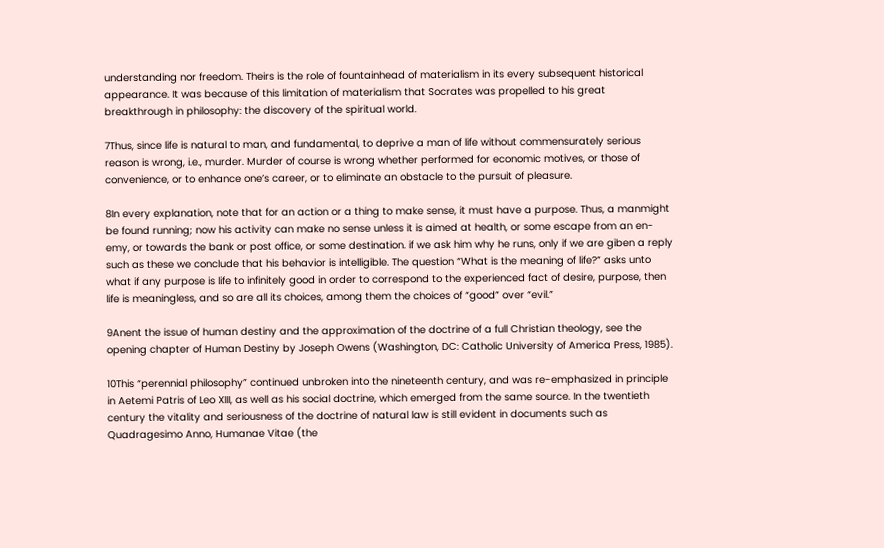understanding nor freedom. Theirs is the role of fountainhead of materialism in its every subsequent historical appearance. It was because of this limitation of materialism that Socrates was propelled to his great breakthrough in philosophy: the discovery of the spiritual world.

7Thus, since life is natural to man, and fundamental, to deprive a man of life without commensurately serious reason is wrong, i.e., murder. Murder of course is wrong whether performed for economic motives, or those of convenience, or to enhance one’s career, or to eliminate an obstacle to the pursuit of pleasure.

8In every explanation, note that for an action or a thing to make sense, it must have a purpose. Thus, a manmight be found running; now his activity can make no sense unless it is aimed at health, or some escape from an en- emy, or towards the bank or post office, or some destination. if we ask him why he runs, only if we are giben a reply such as these we conclude that his behavior is intelligible. The question “What is the meaning of life?” asks unto what if any purpose is life to infinitely good in order to correspond to the experienced fact of desire, purpose, then life is meaningless, and so are all its choices, among them the choices of “good” over “evil.”

9Anent the issue of human destiny and the approximation of the doctrine of a full Christian theology, see the opening chapter of Human Destiny by Joseph Owens (Washington, DC: Catholic University of America Press, 1985).

10This “perennial philosophy” continued unbroken into the nineteenth century, and was re-emphasized in principle in Aetemi Patris of Leo XIII, as well as his social doctrine, which emerged from the same source. In the twentieth century the vitality and seriousness of the doctrine of natural law is still evident in documents such as Quadragesimo Anno, Humanae Vitae (the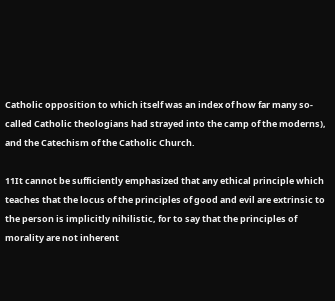Catholic opposition to which itself was an index of how far many so-called Catholic theologians had strayed into the camp of the moderns), and the Catechism of the Catholic Church.

11It cannot be sufficiently emphasized that any ethical principle which teaches that the locus of the principles of good and evil are extrinsic to the person is implicitly nihilistic, for to say that the principles of morality are not inherent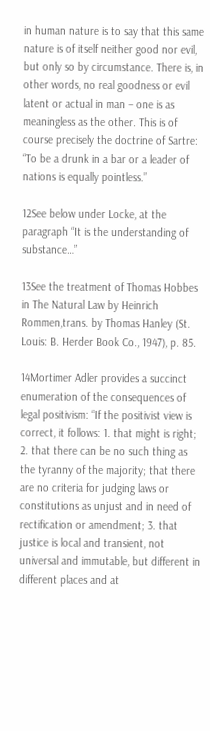in human nature is to say that this same nature is of itself neither good nor evil, but only so by circumstance. There is, in other words, no real goodness or evil latent or actual in man – one is as meaningless as the other. This is of course precisely the doctrine of Sartre: “To be a drunk in a bar or a leader of nations is equally pointless.”

12See below under Locke, at the paragraph “It is the understanding of substance…”

13See the treatment of Thomas Hobbes in The Natural Law by Heinrich Rommen,trans. by Thomas Hanley (St. Louis: B. Herder Book Co., 1947), p. 85.

14Mortimer Adler provides a succinct enumeration of the consequences of legal positivism: “If the positivist view is correct, it follows: 1. that might is right; 2. that there can be no such thing as the tyranny of the majority; that there are no criteria for judging laws or constitutions as unjust and in need of rectification or amendment; 3. that justice is local and transient, not universal and immutable, but different in different places and at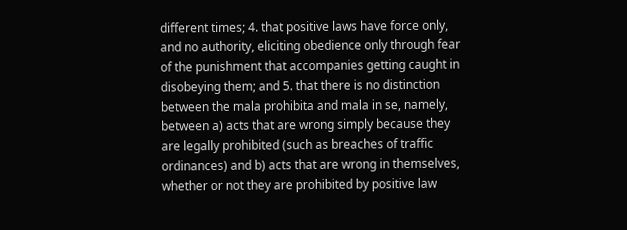different times; 4. that positive laws have force only, and no authority, eliciting obedience only through fear of the punishment that accompanies getting caught in disobeying them; and 5. that there is no distinction between the mala prohibita and mala in se, namely, between a) acts that are wrong simply because they are legally prohibited (such as breaches of traffic ordinances) and b) acts that are wrong in themselves, whether or not they are prohibited by positive law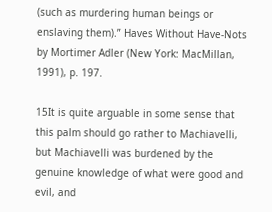(such as murdering human beings or enslaving them).” Haves Without Have-Nots by Mortimer Adler (New York: MacMillan, 1991), p. 197.

15It is quite arguable in some sense that this palm should go rather to Machiavelli, but Machiavelli was burdened by the genuine knowledge of what were good and evil, and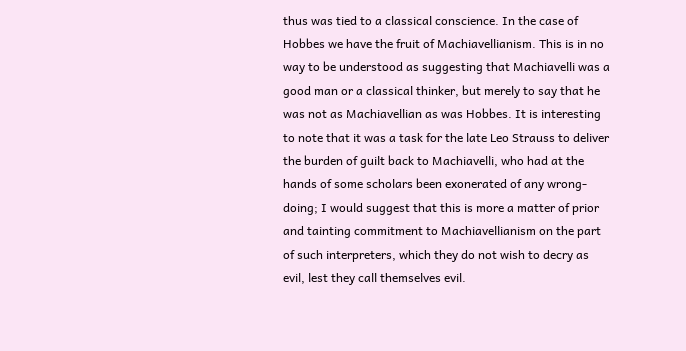thus was tied to a classical conscience. In the case of Hobbes we have the fruit of Machiavellianism. This is in no way to be understood as suggesting that Machiavelli was a good man or a classical thinker, but merely to say that he was not as Machiavellian as was Hobbes. It is interesting to note that it was a task for the late Leo Strauss to deliver the burden of guilt back to Machiavelli, who had at the hands of some scholars been exonerated of any wrong-doing; I would suggest that this is more a matter of prior and tainting commitment to Machiavellianism on the part of such interpreters, which they do not wish to decry as evil, lest they call themselves evil.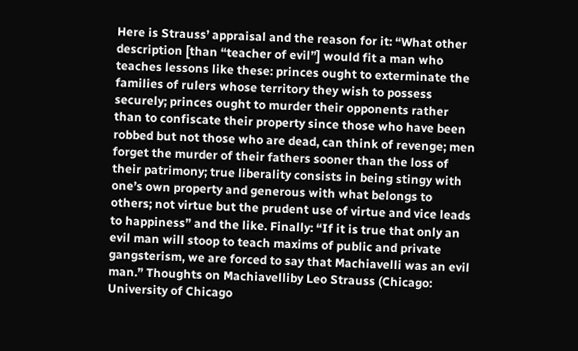Here is Strauss’ appraisal and the reason for it: “What other description [than “teacher of evil”] would fit a man who teaches lessons like these: princes ought to exterminate the families of rulers whose territory they wish to possess securely; princes ought to murder their opponents rather than to confiscate their property since those who have been robbed but not those who are dead, can think of revenge; men forget the murder of their fathers sooner than the loss of their patrimony; true liberality consists in being stingy with one’s own property and generous with what belongs to others; not virtue but the prudent use of virtue and vice leads to happiness” and the like. Finally: “If it is true that only an evil man will stoop to teach maxims of public and private gangsterism, we are forced to say that Machiavelli was an evil man.” Thoughts on Machiavelliby Leo Strauss (Chicago: University of Chicago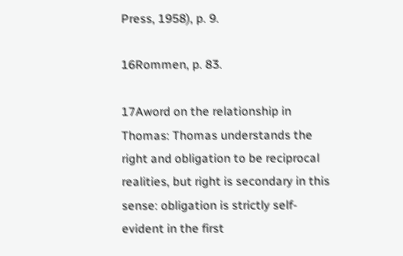Press, 1958), p. 9.

16Rommen, p. 83.

17Aword on the relationship in Thomas: Thomas understands the right and obligation to be reciprocal realities, but right is secondary in this sense: obligation is strictly self-evident in the first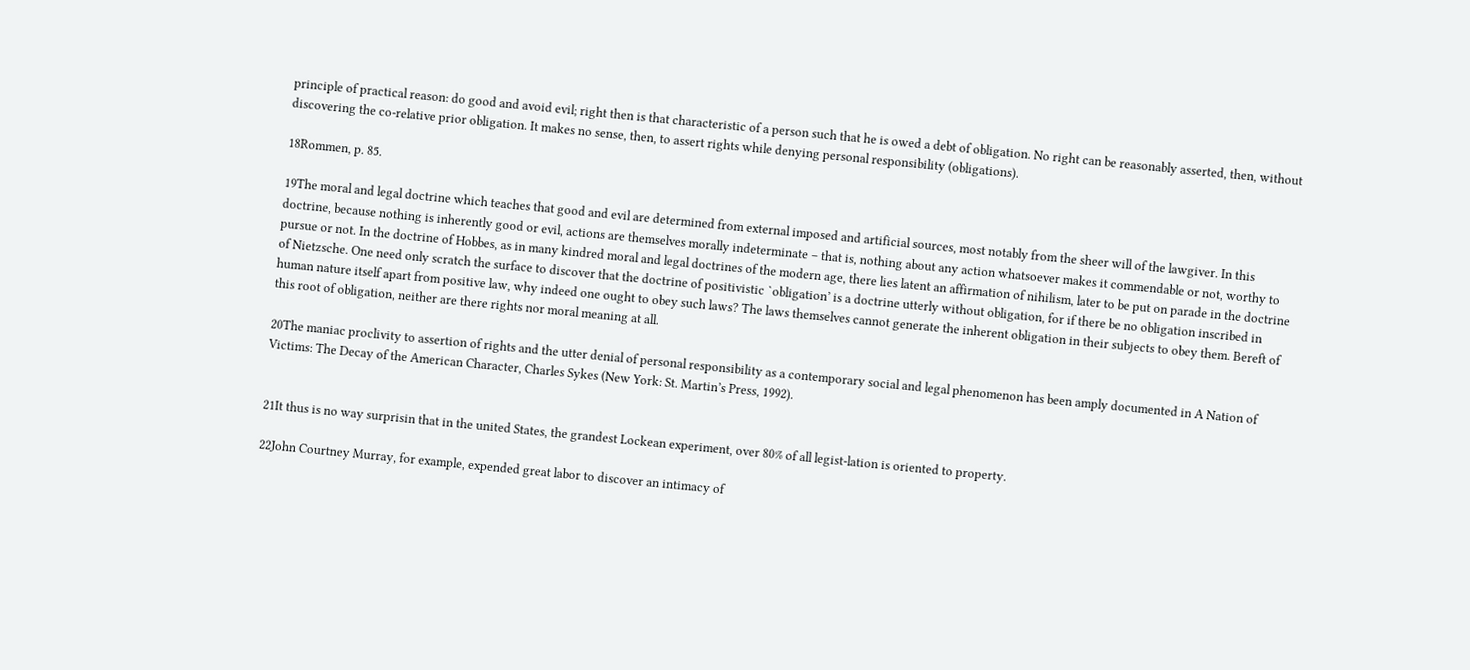principle of practical reason: do good and avoid evil; right then is that characteristic of a person such that he is owed a debt of obligation. No right can be reasonably asserted, then, without discovering the co-relative prior obligation. It makes no sense, then, to assert rights while denying personal responsibility (obligations).

18Rommen, p. 85.

19The moral and legal doctrine which teaches that good and evil are determined from external imposed and artificial sources, most notably from the sheer will of the lawgiver. In this doctrine, because nothing is inherently good or evil, actions are themselves morally indeterminate – that is, nothing about any action whatsoever makes it commendable or not, worthy to pursue or not. In the doctrine of Hobbes, as in many kindred moral and legal doctrines of the modern age, there lies latent an affirmation of nihilism, later to be put on parade in the doctrine of Nietzsche. One need only scratch the surface to discover that the doctrine of positivistic `obligation’ is a doctrine utterly without obligation, for if there be no obligation inscribed in human nature itself apart from positive law, why indeed one ought to obey such laws? The laws themselves cannot generate the inherent obligation in their subjects to obey them. Bereft of this root of obligation, neither are there rights nor moral meaning at all.

20The maniac proclivity to assertion of rights and the utter denial of personal responsibility as a contemporary social and legal phenomenon has been amply documented in A Nation of Victims: The Decay of the American Character, Charles Sykes (New York: St. Martin’s Press, 1992).


21It thus is no way surprisin that in the united States, the grandest Lockean experiment, over 80% of all legist-lation is oriented to property.

22John Courtney Murray, for example, expended great labor to discover an intimacy of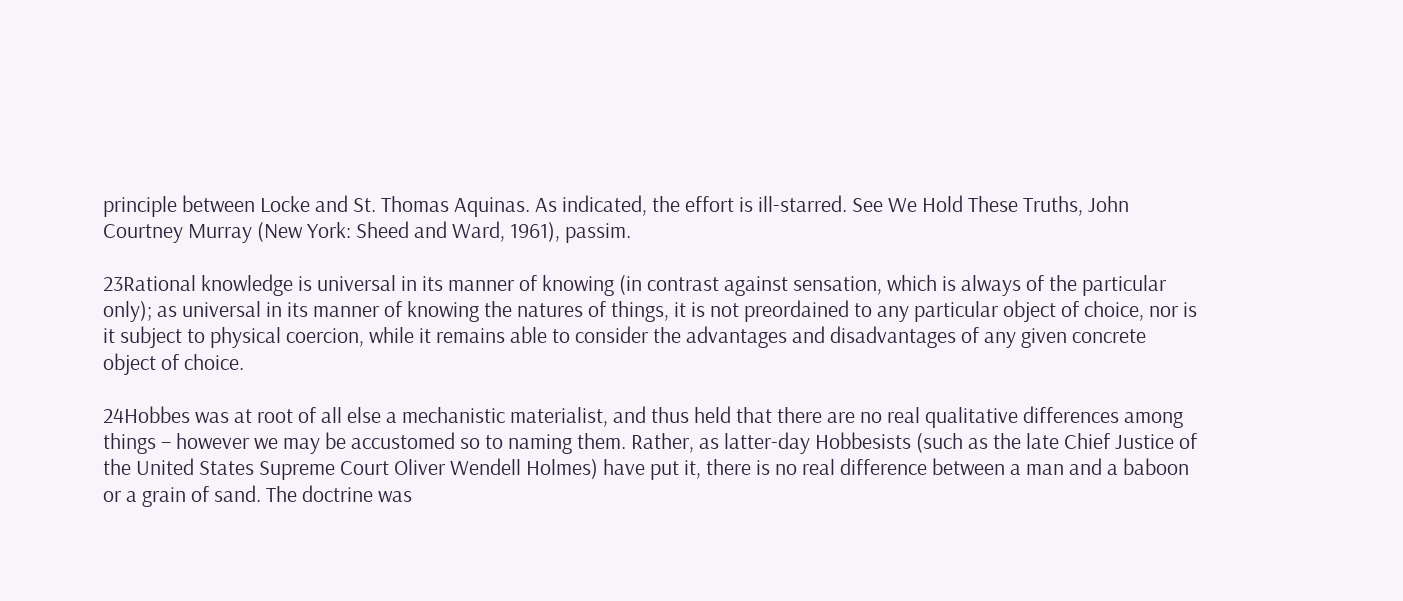principle between Locke and St. Thomas Aquinas. As indicated, the effort is ill-starred. See We Hold These Truths, John Courtney Murray (New York: Sheed and Ward, 1961), passim.

23Rational knowledge is universal in its manner of knowing (in contrast against sensation, which is always of the particular only); as universal in its manner of knowing the natures of things, it is not preordained to any particular object of choice, nor is it subject to physical coercion, while it remains able to consider the advantages and disadvantages of any given concrete object of choice.

24Hobbes was at root of all else a mechanistic materialist, and thus held that there are no real qualitative differences among things – however we may be accustomed so to naming them. Rather, as latter-day Hobbesists (such as the late Chief Justice of the United States Supreme Court Oliver Wendell Holmes) have put it, there is no real difference between a man and a baboon or a grain of sand. The doctrine was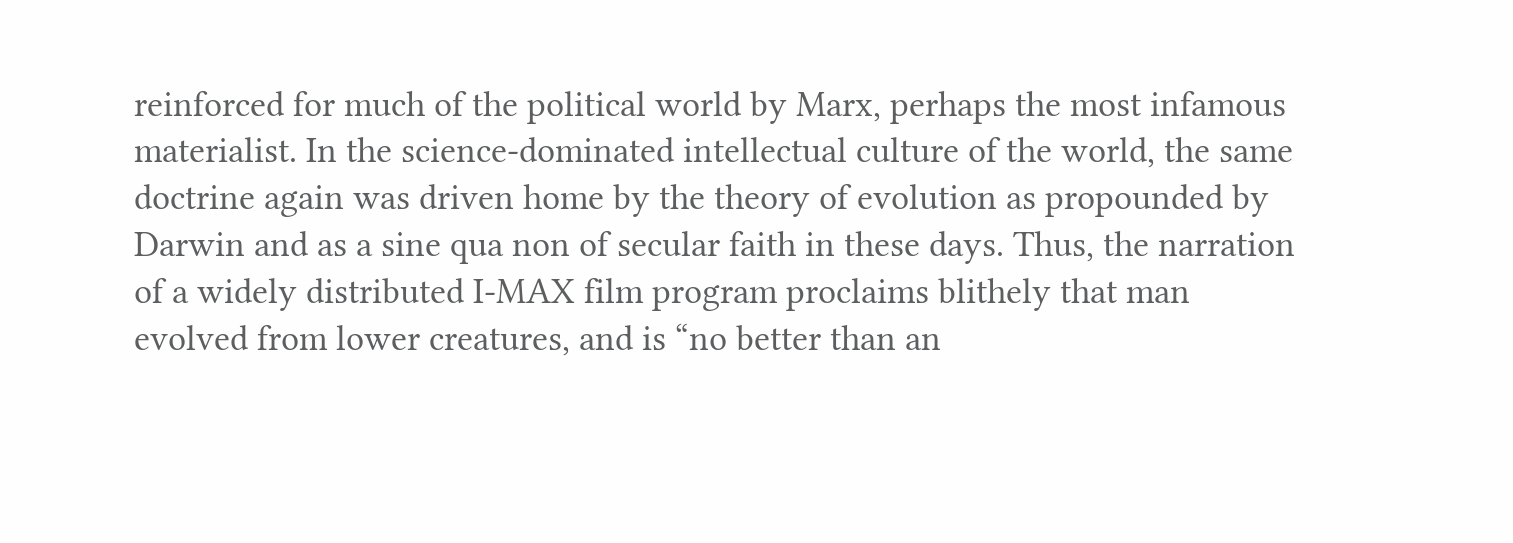reinforced for much of the political world by Marx, perhaps the most infamous materialist. In the science-dominated intellectual culture of the world, the same doctrine again was driven home by the theory of evolution as propounded by Darwin and as a sine qua non of secular faith in these days. Thus, the narration of a widely distributed I-MAX film program proclaims blithely that man evolved from lower creatures, and is “no better than an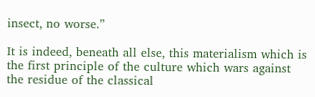insect, no worse.”

It is indeed, beneath all else, this materialism which is the first principle of the culture which wars against the residue of the classical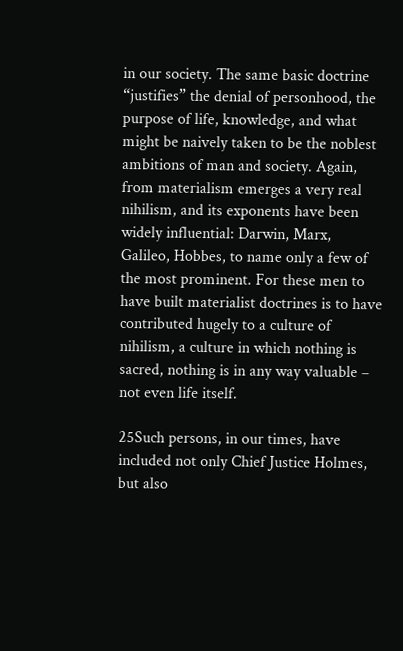in our society. The same basic doctrine “justifies” the denial of personhood, the purpose of life, knowledge, and what might be naively taken to be the noblest ambitions of man and society. Again, from materialism emerges a very real nihilism, and its exponents have been widely influential: Darwin, Marx, Galileo, Hobbes, to name only a few of the most prominent. For these men to have built materialist doctrines is to have contributed hugely to a culture of nihilism, a culture in which nothing is sacred, nothing is in any way valuable – not even life itself.

25Such persons, in our times, have included not only Chief Justice Holmes, but also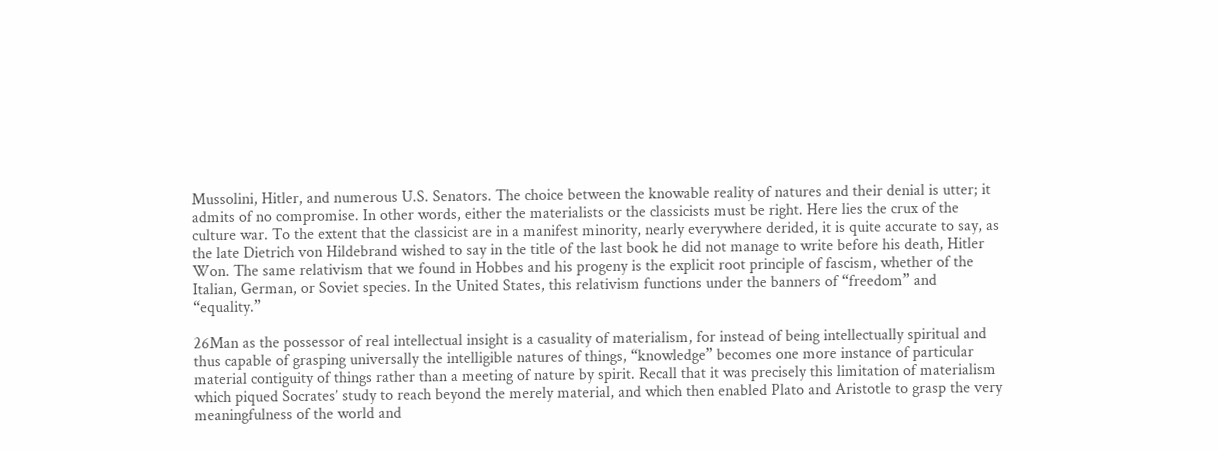Mussolini, Hitler, and numerous U.S. Senators. The choice between the knowable reality of natures and their denial is utter; it admits of no compromise. In other words, either the materialists or the classicists must be right. Here lies the crux of the culture war. To the extent that the classicist are in a manifest minority, nearly everywhere derided, it is quite accurate to say, as the late Dietrich von Hildebrand wished to say in the title of the last book he did not manage to write before his death, Hitler Won. The same relativism that we found in Hobbes and his progeny is the explicit root principle of fascism, whether of the Italian, German, or Soviet species. In the United States, this relativism functions under the banners of “freedom” and “equality.”

26Man as the possessor of real intellectual insight is a casuality of materialism, for instead of being intellectually spiritual and thus capable of grasping universally the intelligible natures of things, “knowledge” becomes one more instance of particular material contiguity of things rather than a meeting of nature by spirit. Recall that it was precisely this limitation of materialism which piqued Socrates’ study to reach beyond the merely material, and which then enabled Plato and Aristotle to grasp the very meaningfulness of the world and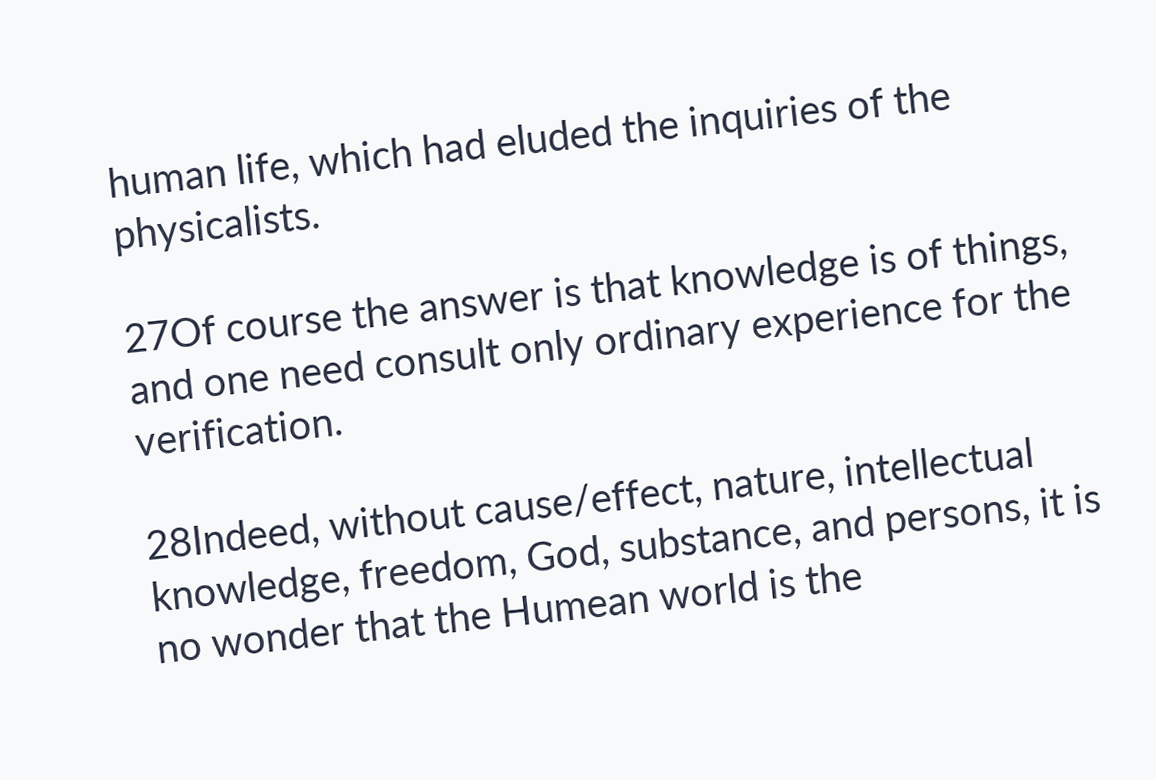human life, which had eluded the inquiries of the physicalists.

27Of course the answer is that knowledge is of things, and one need consult only ordinary experience for the verification.

28Indeed, without cause/effect, nature, intellectual knowledge, freedom, God, substance, and persons, it is no wonder that the Humean world is the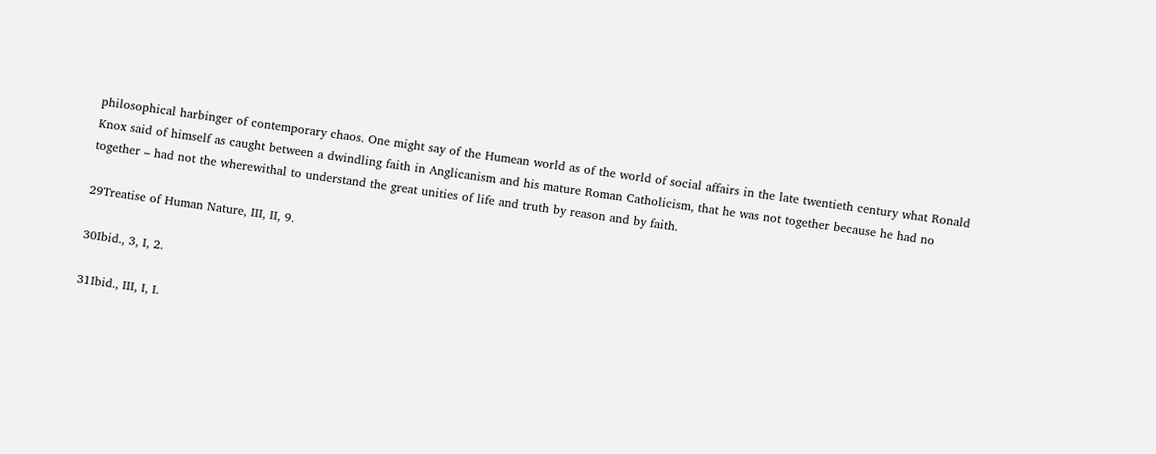philosophical harbinger of contemporary chaos. One might say of the Humean world as of the world of social affairs in the late twentieth century what Ronald Knox said of himself as caught between a dwindling faith in Anglicanism and his mature Roman Catholicism, that he was not together because he had no together – had not the wherewithal to understand the great unities of life and truth by reason and by faith.

29Treatise of Human Nature, III, II, 9.

30Ibid., 3, I, 2.

31Ibid., III, I, I.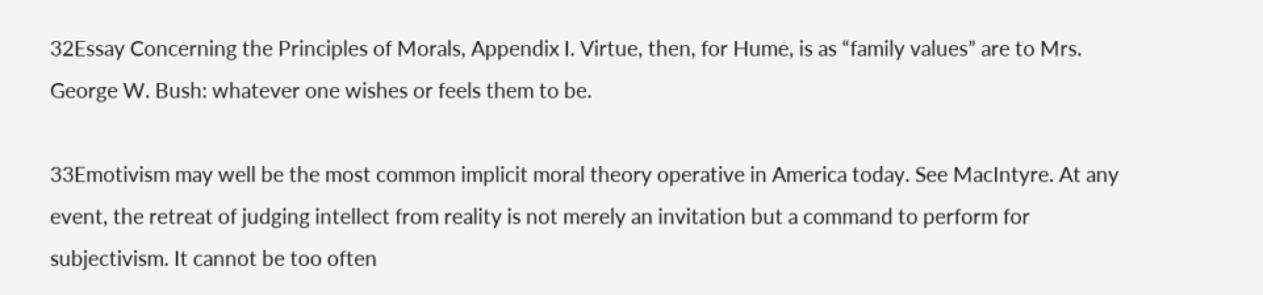32Essay Concerning the Principles of Morals, Appendix I. Virtue, then, for Hume, is as “family values” are to Mrs. George W. Bush: whatever one wishes or feels them to be.

33Emotivism may well be the most common implicit moral theory operative in America today. See MacIntyre. At any event, the retreat of judging intellect from reality is not merely an invitation but a command to perform for subjectivism. It cannot be too often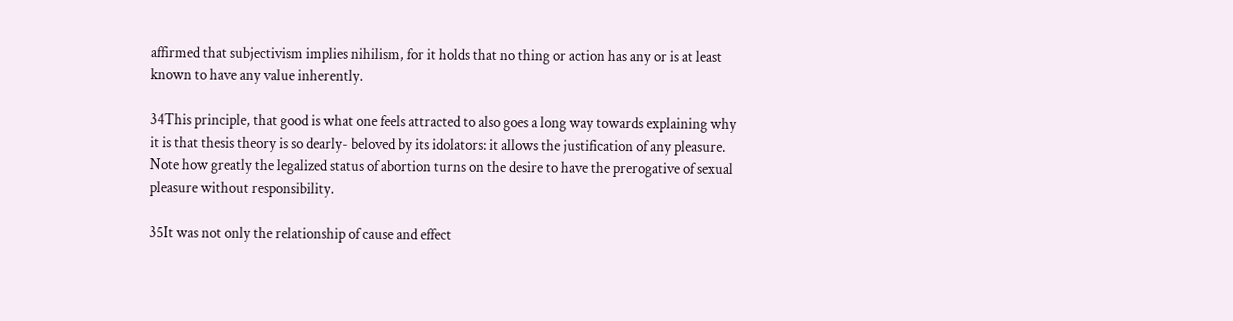affirmed that subjectivism implies nihilism, for it holds that no thing or action has any or is at least known to have any value inherently.

34This principle, that good is what one feels attracted to also goes a long way towards explaining why it is that thesis theory is so dearly- beloved by its idolators: it allows the justification of any pleasure. Note how greatly the legalized status of abortion turns on the desire to have the prerogative of sexual pleasure without responsibility.

35It was not only the relationship of cause and effect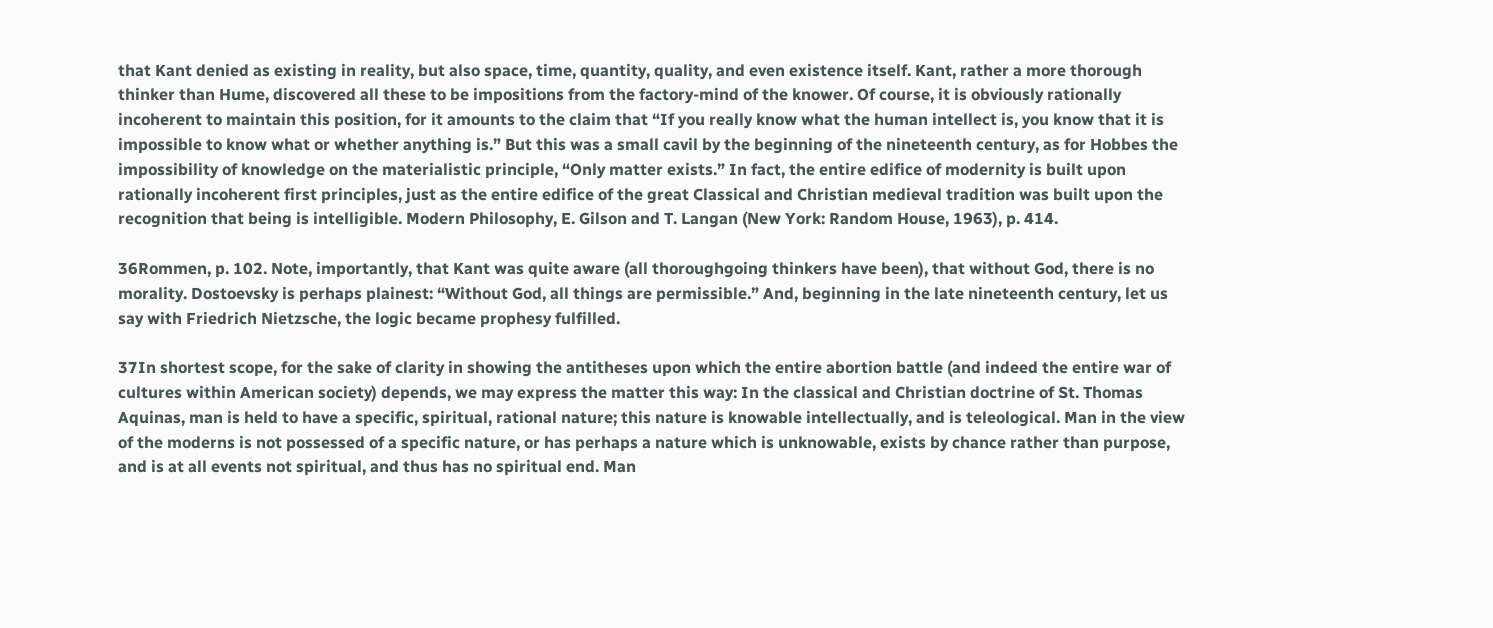that Kant denied as existing in reality, but also space, time, quantity, quality, and even existence itself. Kant, rather a more thorough thinker than Hume, discovered all these to be impositions from the factory-mind of the knower. Of course, it is obviously rationally incoherent to maintain this position, for it amounts to the claim that “If you really know what the human intellect is, you know that it is impossible to know what or whether anything is.” But this was a small cavil by the beginning of the nineteenth century, as for Hobbes the impossibility of knowledge on the materialistic principle, “Only matter exists.” In fact, the entire edifice of modernity is built upon rationally incoherent first principles, just as the entire edifice of the great Classical and Christian medieval tradition was built upon the recognition that being is intelligible. Modern Philosophy, E. Gilson and T. Langan (New York: Random House, 1963), p. 414.

36Rommen, p. 102. Note, importantly, that Kant was quite aware (all thoroughgoing thinkers have been), that without God, there is no morality. Dostoevsky is perhaps plainest: “Without God, all things are permissible.” And, beginning in the late nineteenth century, let us say with Friedrich Nietzsche, the logic became prophesy fulfilled.

37In shortest scope, for the sake of clarity in showing the antitheses upon which the entire abortion battle (and indeed the entire war of cultures within American society) depends, we may express the matter this way: In the classical and Christian doctrine of St. Thomas Aquinas, man is held to have a specific, spiritual, rational nature; this nature is knowable intellectually, and is teleological. Man in the view of the moderns is not possessed of a specific nature, or has perhaps a nature which is unknowable, exists by chance rather than purpose, and is at all events not spiritual, and thus has no spiritual end. Man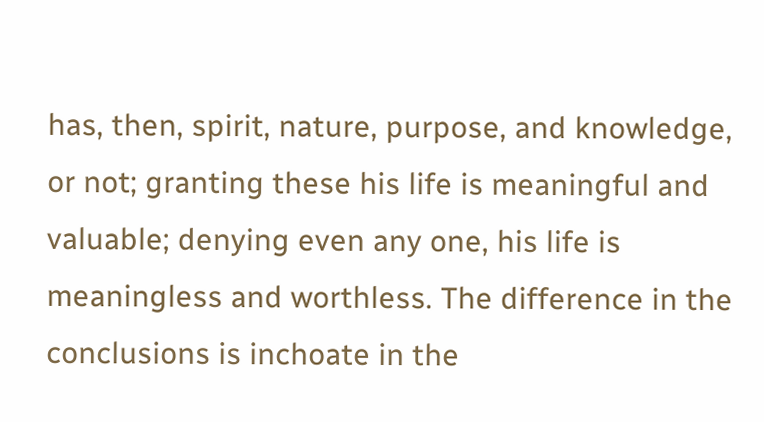has, then, spirit, nature, purpose, and knowledge, or not; granting these his life is meaningful and valuable; denying even any one, his life is meaningless and worthless. The difference in the conclusions is inchoate in the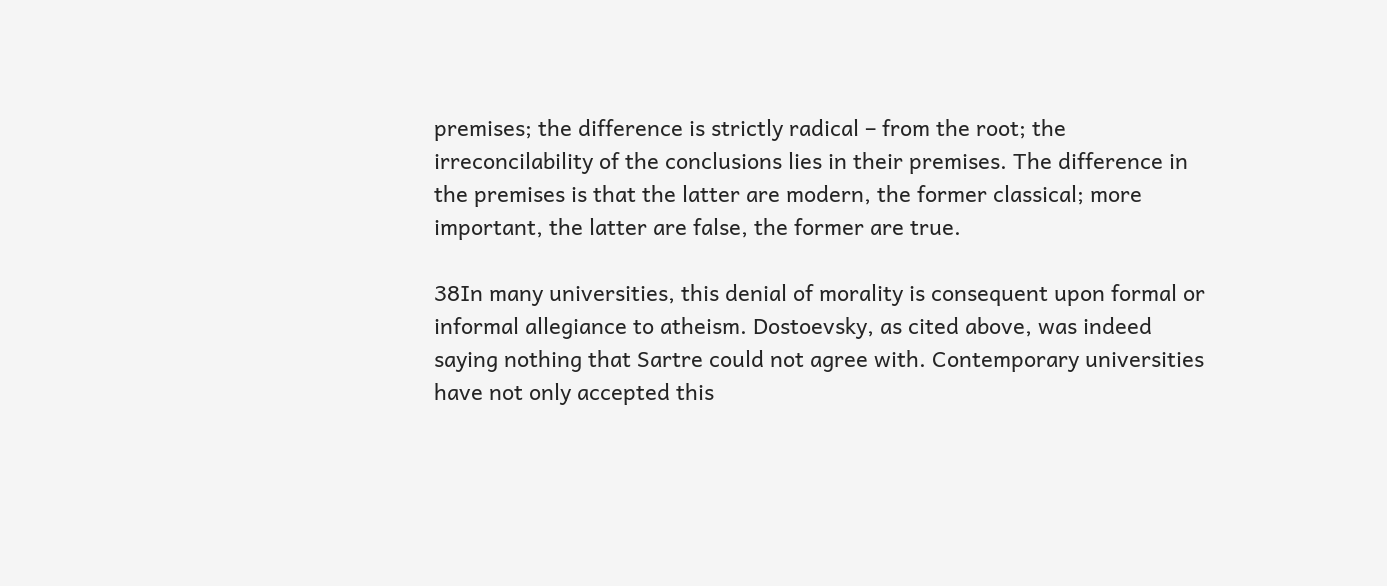premises; the difference is strictly radical – from the root; the irreconcilability of the conclusions lies in their premises. The difference in the premises is that the latter are modern, the former classical; more important, the latter are false, the former are true.

38In many universities, this denial of morality is consequent upon formal or informal allegiance to atheism. Dostoevsky, as cited above, was indeed saying nothing that Sartre could not agree with. Contemporary universities have not only accepted this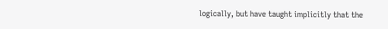logically, but have taught implicitly that the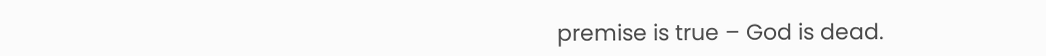premise is true – God is dead.